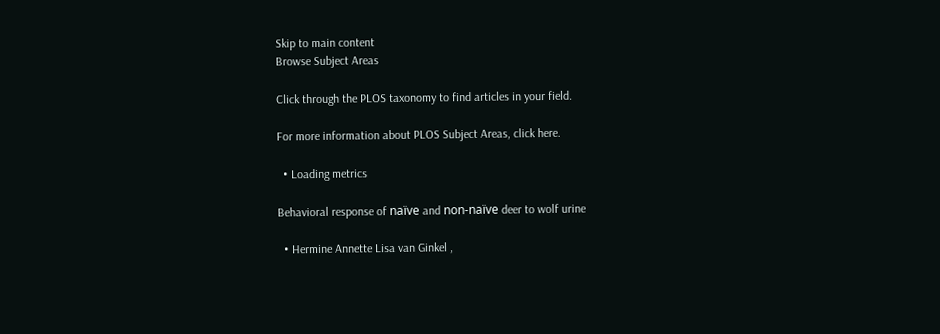Skip to main content
Browse Subject Areas

Click through the PLOS taxonomy to find articles in your field.

For more information about PLOS Subject Areas, click here.

  • Loading metrics

Behavioral response of naïve and non-naïve deer to wolf urine

  • Hermine Annette Lisa van Ginkel ,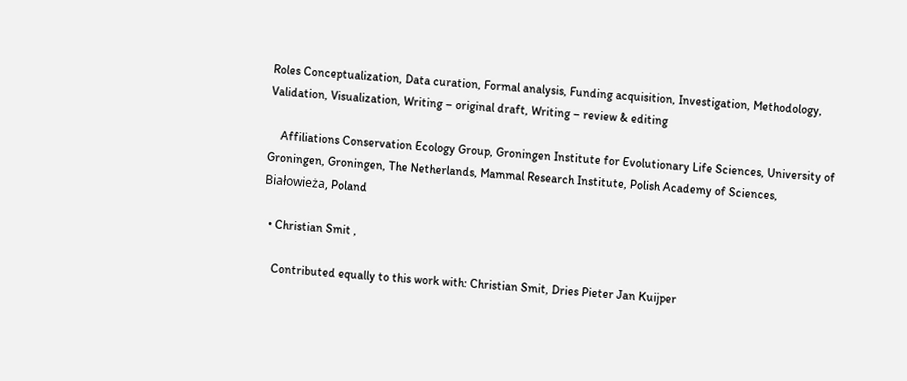Roles Conceptualization, Data curation, Formal analysis, Funding acquisition, Investigation, Methodology, Validation, Visualization, Writing – original draft, Writing – review & editing

    Affiliations Conservation Ecology Group, Groningen Institute for Evolutionary Life Sciences, University of Groningen, Groningen, The Netherlands, Mammal Research Institute, Polish Academy of Sciences, Białowieża, Poland

  • Christian Smit ,

    Contributed equally to this work with: Christian Smit, Dries Pieter Jan Kuijper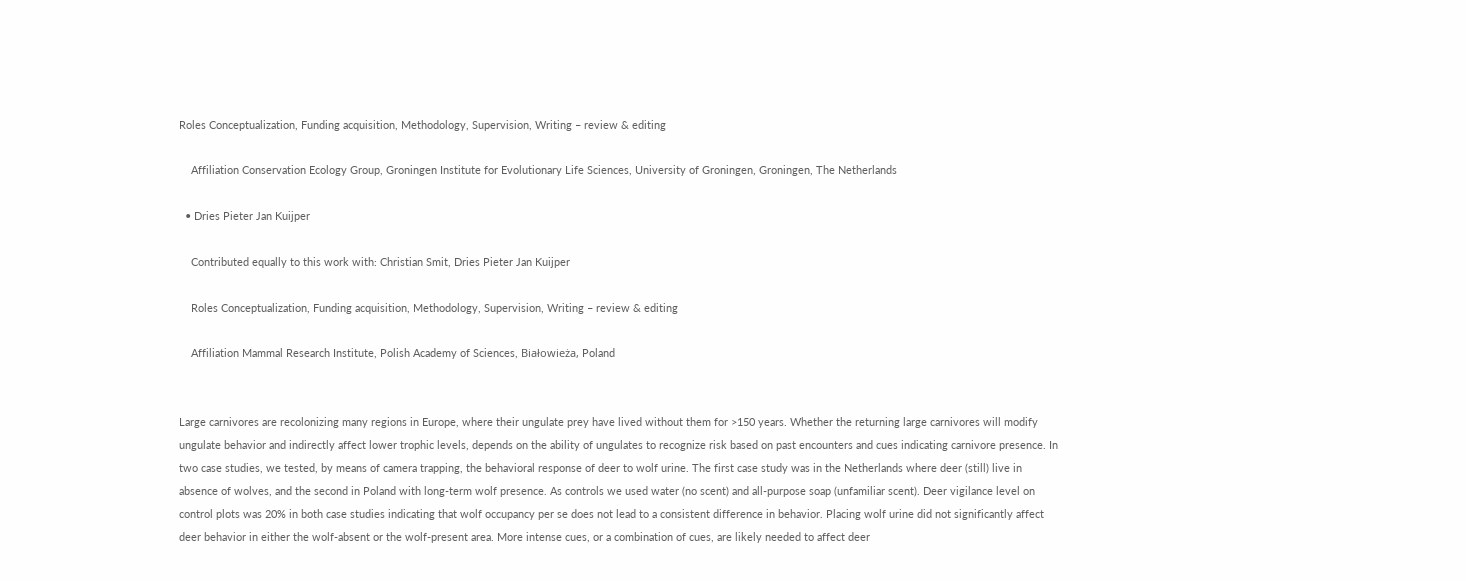Roles Conceptualization, Funding acquisition, Methodology, Supervision, Writing – review & editing

    Affiliation Conservation Ecology Group, Groningen Institute for Evolutionary Life Sciences, University of Groningen, Groningen, The Netherlands

  • Dries Pieter Jan Kuijper

    Contributed equally to this work with: Christian Smit, Dries Pieter Jan Kuijper

    Roles Conceptualization, Funding acquisition, Methodology, Supervision, Writing – review & editing

    Affiliation Mammal Research Institute, Polish Academy of Sciences, Białowieża, Poland


Large carnivores are recolonizing many regions in Europe, where their ungulate prey have lived without them for >150 years. Whether the returning large carnivores will modify ungulate behavior and indirectly affect lower trophic levels, depends on the ability of ungulates to recognize risk based on past encounters and cues indicating carnivore presence. In two case studies, we tested, by means of camera trapping, the behavioral response of deer to wolf urine. The first case study was in the Netherlands where deer (still) live in absence of wolves, and the second in Poland with long-term wolf presence. As controls we used water (no scent) and all-purpose soap (unfamiliar scent). Deer vigilance level on control plots was 20% in both case studies indicating that wolf occupancy per se does not lead to a consistent difference in behavior. Placing wolf urine did not significantly affect deer behavior in either the wolf-absent or the wolf-present area. More intense cues, or a combination of cues, are likely needed to affect deer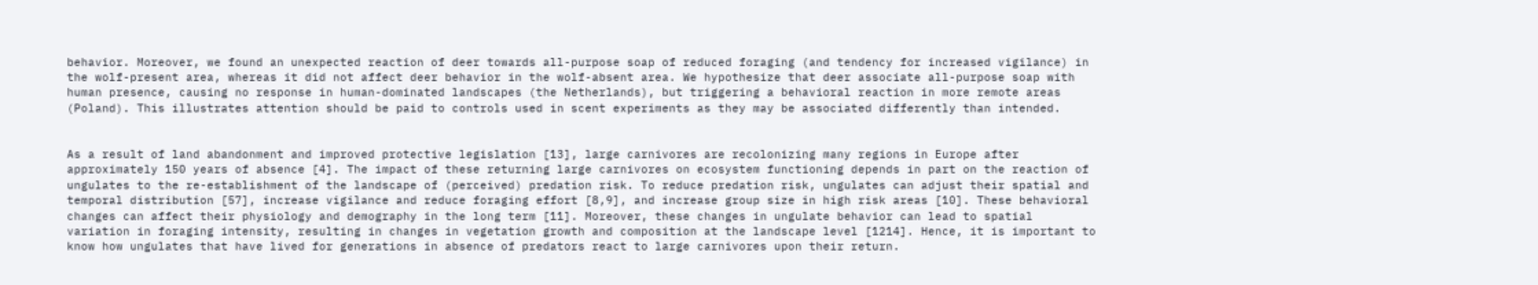behavior. Moreover, we found an unexpected reaction of deer towards all-purpose soap of reduced foraging (and tendency for increased vigilance) in the wolf-present area, whereas it did not affect deer behavior in the wolf-absent area. We hypothesize that deer associate all-purpose soap with human presence, causing no response in human-dominated landscapes (the Netherlands), but triggering a behavioral reaction in more remote areas (Poland). This illustrates attention should be paid to controls used in scent experiments as they may be associated differently than intended.


As a result of land abandonment and improved protective legislation [13], large carnivores are recolonizing many regions in Europe after approximately 150 years of absence [4]. The impact of these returning large carnivores on ecosystem functioning depends in part on the reaction of ungulates to the re-establishment of the landscape of (perceived) predation risk. To reduce predation risk, ungulates can adjust their spatial and temporal distribution [57], increase vigilance and reduce foraging effort [8,9], and increase group size in high risk areas [10]. These behavioral changes can affect their physiology and demography in the long term [11]. Moreover, these changes in ungulate behavior can lead to spatial variation in foraging intensity, resulting in changes in vegetation growth and composition at the landscape level [1214]. Hence, it is important to know how ungulates that have lived for generations in absence of predators react to large carnivores upon their return.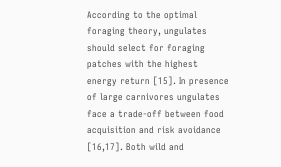According to the optimal foraging theory, ungulates should select for foraging patches with the highest energy return [15]. In presence of large carnivores ungulates face a trade-off between food acquisition and risk avoidance [16,17]. Both wild and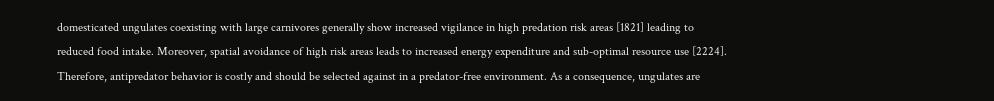domesticated ungulates coexisting with large carnivores generally show increased vigilance in high predation risk areas [1821] leading to reduced food intake. Moreover, spatial avoidance of high risk areas leads to increased energy expenditure and sub-optimal resource use [2224]. Therefore, antipredator behavior is costly and should be selected against in a predator-free environment. As a consequence, ungulates are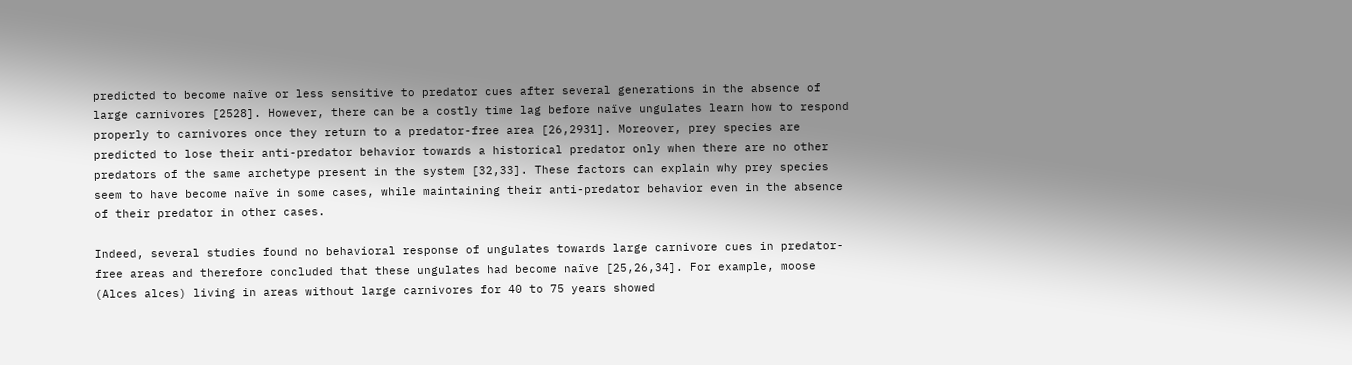predicted to become naïve or less sensitive to predator cues after several generations in the absence of large carnivores [2528]. However, there can be a costly time lag before naïve ungulates learn how to respond properly to carnivores once they return to a predator-free area [26,2931]. Moreover, prey species are predicted to lose their anti-predator behavior towards a historical predator only when there are no other predators of the same archetype present in the system [32,33]. These factors can explain why prey species seem to have become naïve in some cases, while maintaining their anti-predator behavior even in the absence of their predator in other cases.

Indeed, several studies found no behavioral response of ungulates towards large carnivore cues in predator-free areas and therefore concluded that these ungulates had become naïve [25,26,34]. For example, moose (Alces alces) living in areas without large carnivores for 40 to 75 years showed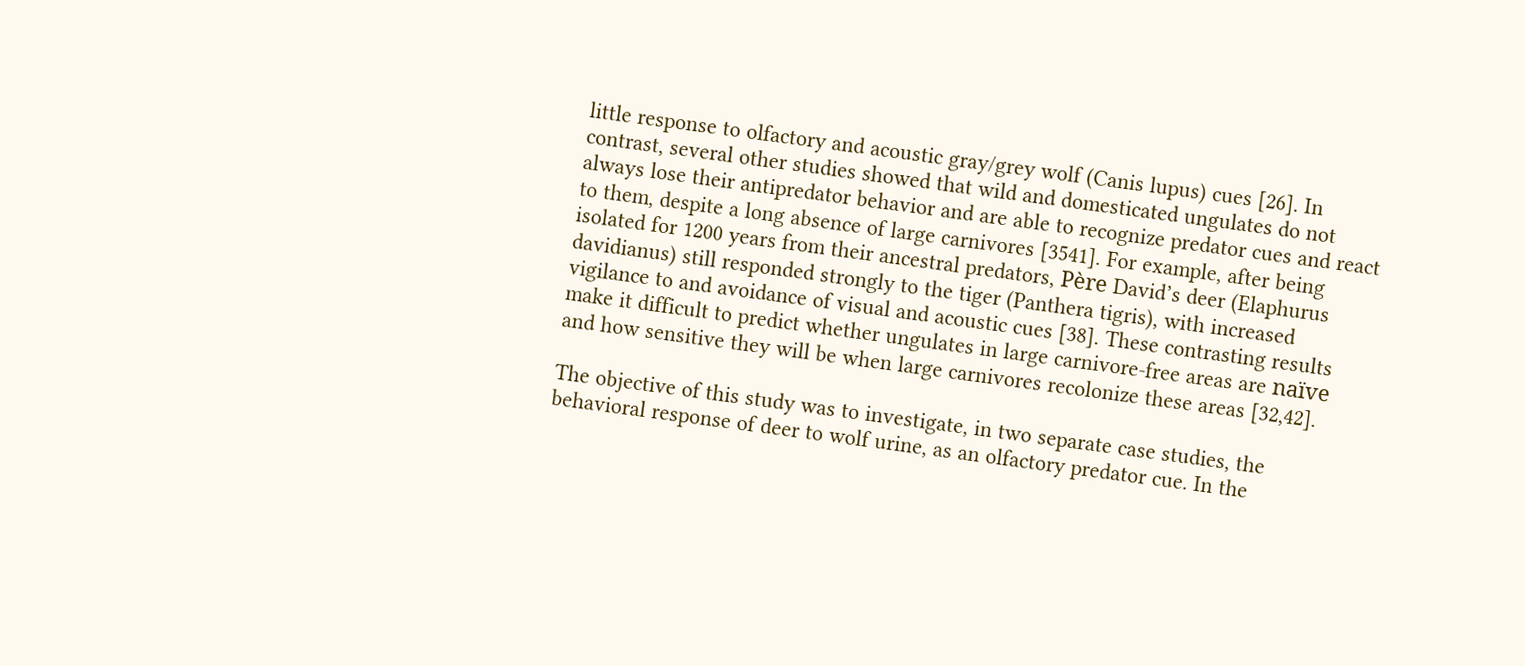little response to olfactory and acoustic gray/grey wolf (Canis lupus) cues [26]. In contrast, several other studies showed that wild and domesticated ungulates do not always lose their antipredator behavior and are able to recognize predator cues and react to them, despite a long absence of large carnivores [3541]. For example, after being isolated for 1200 years from their ancestral predators, Père David’s deer (Elaphurus davidianus) still responded strongly to the tiger (Panthera tigris), with increased vigilance to and avoidance of visual and acoustic cues [38]. These contrasting results make it difficult to predict whether ungulates in large carnivore-free areas are naïve and how sensitive they will be when large carnivores recolonize these areas [32,42].

The objective of this study was to investigate, in two separate case studies, the behavioral response of deer to wolf urine, as an olfactory predator cue. In the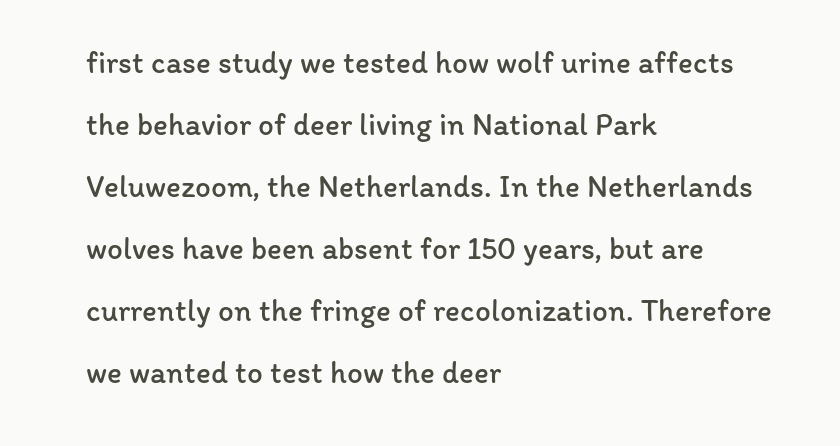first case study we tested how wolf urine affects the behavior of deer living in National Park Veluwezoom, the Netherlands. In the Netherlands wolves have been absent for 150 years, but are currently on the fringe of recolonization. Therefore we wanted to test how the deer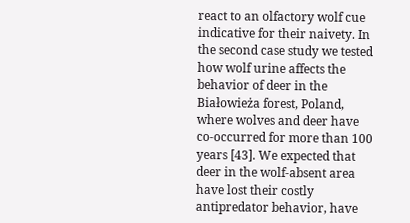react to an olfactory wolf cue indicative for their naivety. In the second case study we tested how wolf urine affects the behavior of deer in the Białowieża forest, Poland, where wolves and deer have co-occurred for more than 100 years [43]. We expected that deer in the wolf-absent area have lost their costly antipredator behavior, have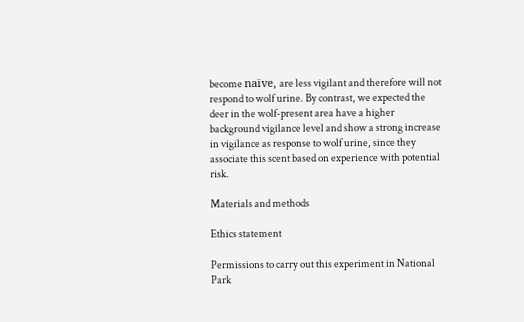become naïve, are less vigilant and therefore will not respond to wolf urine. By contrast, we expected the deer in the wolf-present area have a higher background vigilance level and show a strong increase in vigilance as response to wolf urine, since they associate this scent based on experience with potential risk.

Materials and methods

Ethics statement

Permissions to carry out this experiment in National Park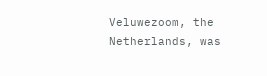Veluwezoom, the Netherlands, was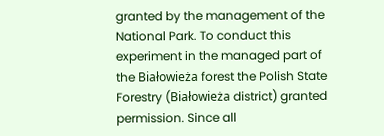granted by the management of the National Park. To conduct this experiment in the managed part of the Białowieża forest the Polish State Forestry (Białowieża district) granted permission. Since all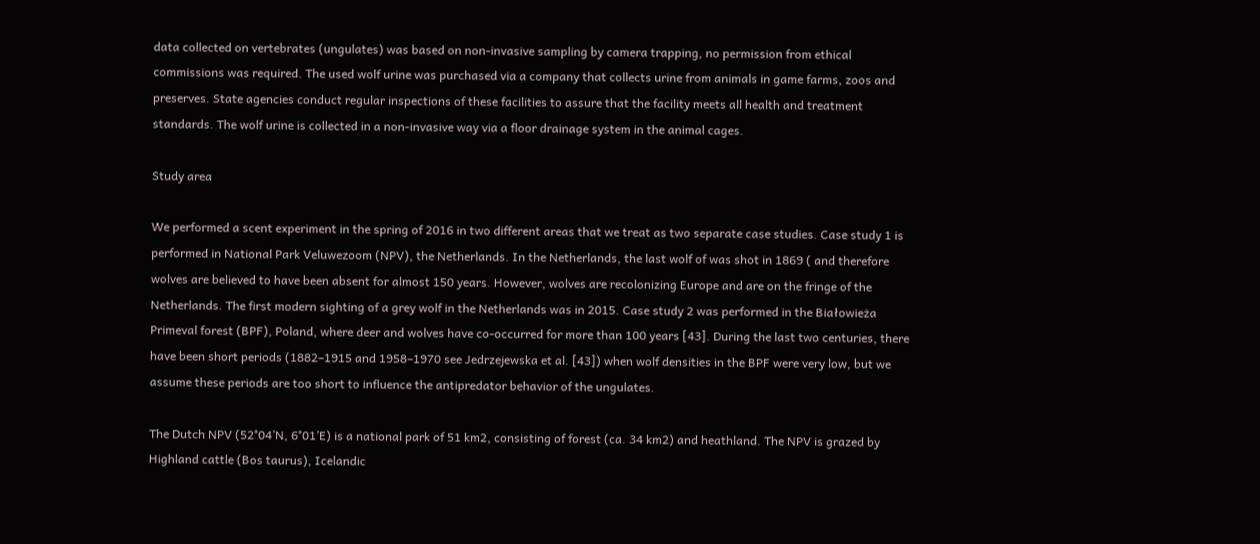data collected on vertebrates (ungulates) was based on non-invasive sampling by camera trapping, no permission from ethical commissions was required. The used wolf urine was purchased via a company that collects urine from animals in game farms, zoos and preserves. State agencies conduct regular inspections of these facilities to assure that the facility meets all health and treatment standards. The wolf urine is collected in a non-invasive way via a floor drainage system in the animal cages.

Study area

We performed a scent experiment in the spring of 2016 in two different areas that we treat as two separate case studies. Case study 1 is performed in National Park Veluwezoom (NPV), the Netherlands. In the Netherlands, the last wolf of was shot in 1869 ( and therefore wolves are believed to have been absent for almost 150 years. However, wolves are recolonizing Europe and are on the fringe of the Netherlands. The first modern sighting of a grey wolf in the Netherlands was in 2015. Case study 2 was performed in the Białowieża Primeval forest (BPF), Poland, where deer and wolves have co-occurred for more than 100 years [43]. During the last two centuries, there have been short periods (1882–1915 and 1958–1970 see Jedrzejewska et al. [43]) when wolf densities in the BPF were very low, but we assume these periods are too short to influence the antipredator behavior of the ungulates.

The Dutch NPV (52°04’N, 6°01’E) is a national park of 51 km2, consisting of forest (ca. 34 km2) and heathland. The NPV is grazed by Highland cattle (Bos taurus), Icelandic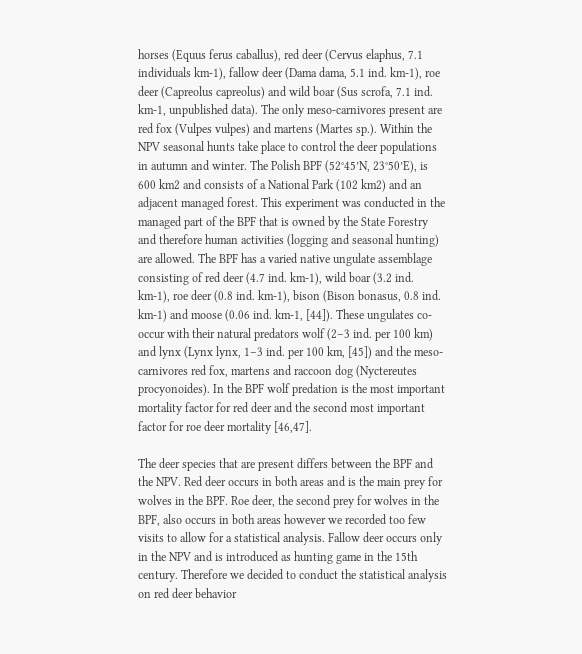horses (Equus ferus caballus), red deer (Cervus elaphus, 7.1 individuals km-1), fallow deer (Dama dama, 5.1 ind. km-1), roe deer (Capreolus capreolus) and wild boar (Sus scrofa, 7.1 ind. km-1, unpublished data). The only meso-carnivores present are red fox (Vulpes vulpes) and martens (Martes sp.). Within the NPV seasonal hunts take place to control the deer populations in autumn and winter. The Polish BPF (52°45’N, 23°50’E), is 600 km2 and consists of a National Park (102 km2) and an adjacent managed forest. This experiment was conducted in the managed part of the BPF that is owned by the State Forestry and therefore human activities (logging and seasonal hunting) are allowed. The BPF has a varied native ungulate assemblage consisting of red deer (4.7 ind. km-1), wild boar (3.2 ind. km-1), roe deer (0.8 ind. km-1), bison (Bison bonasus, 0.8 ind. km-1) and moose (0.06 ind. km-1, [44]). These ungulates co-occur with their natural predators wolf (2–3 ind. per 100 km) and lynx (Lynx lynx, 1–3 ind. per 100 km, [45]) and the meso-carnivores red fox, martens and raccoon dog (Nyctereutes procyonoides). In the BPF wolf predation is the most important mortality factor for red deer and the second most important factor for roe deer mortality [46,47].

The deer species that are present differs between the BPF and the NPV. Red deer occurs in both areas and is the main prey for wolves in the BPF. Roe deer, the second prey for wolves in the BPF, also occurs in both areas however we recorded too few visits to allow for a statistical analysis. Fallow deer occurs only in the NPV and is introduced as hunting game in the 15th century. Therefore we decided to conduct the statistical analysis on red deer behavior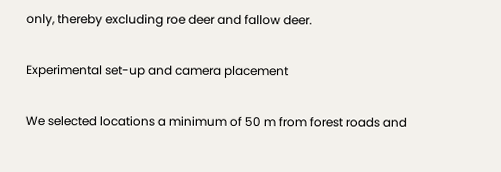only, thereby excluding roe deer and fallow deer.

Experimental set-up and camera placement

We selected locations a minimum of 50 m from forest roads and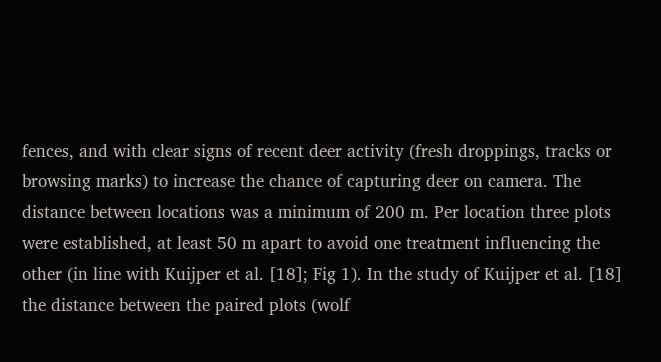fences, and with clear signs of recent deer activity (fresh droppings, tracks or browsing marks) to increase the chance of capturing deer on camera. The distance between locations was a minimum of 200 m. Per location three plots were established, at least 50 m apart to avoid one treatment influencing the other (in line with Kuijper et al. [18]; Fig 1). In the study of Kuijper et al. [18] the distance between the paired plots (wolf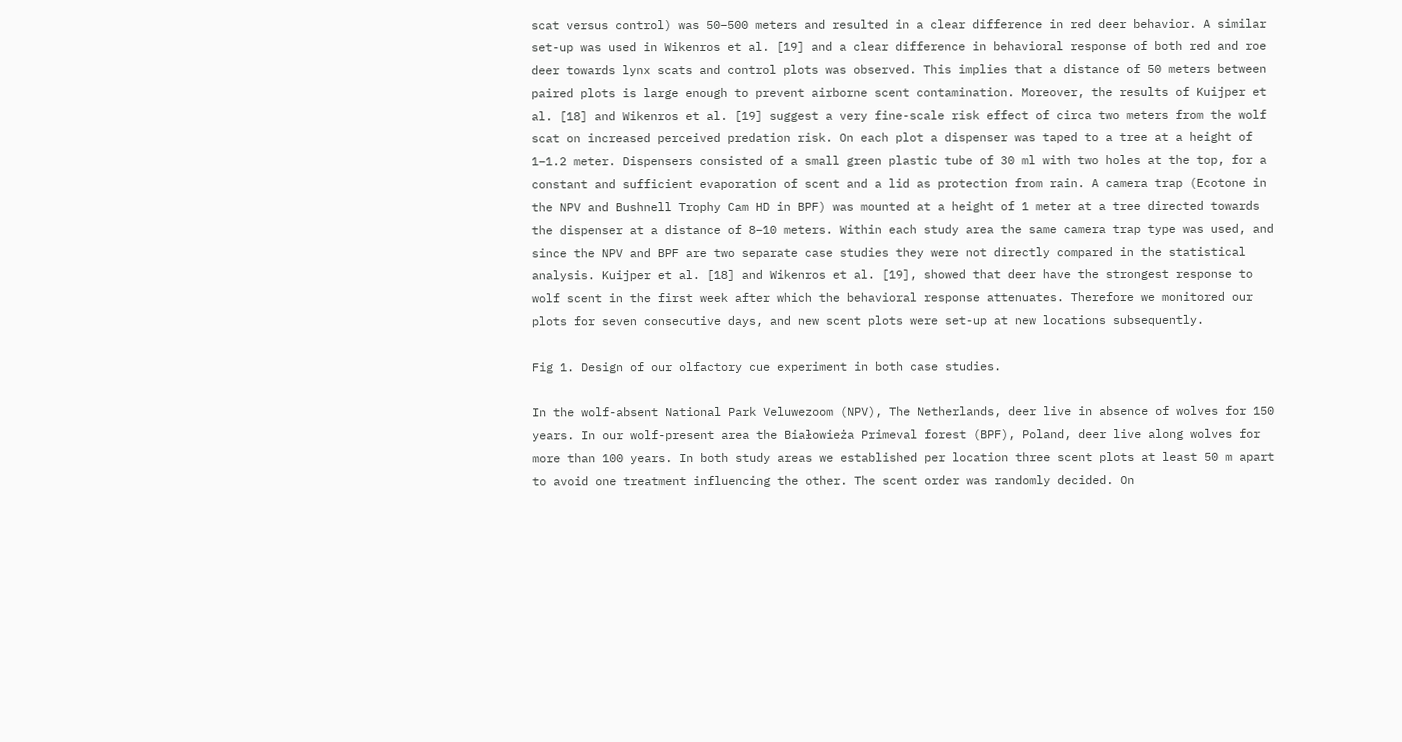scat versus control) was 50–500 meters and resulted in a clear difference in red deer behavior. A similar set-up was used in Wikenros et al. [19] and a clear difference in behavioral response of both red and roe deer towards lynx scats and control plots was observed. This implies that a distance of 50 meters between paired plots is large enough to prevent airborne scent contamination. Moreover, the results of Kuijper et al. [18] and Wikenros et al. [19] suggest a very fine-scale risk effect of circa two meters from the wolf scat on increased perceived predation risk. On each plot a dispenser was taped to a tree at a height of 1–1.2 meter. Dispensers consisted of a small green plastic tube of 30 ml with two holes at the top, for a constant and sufficient evaporation of scent and a lid as protection from rain. A camera trap (Ecotone in the NPV and Bushnell Trophy Cam HD in BPF) was mounted at a height of 1 meter at a tree directed towards the dispenser at a distance of 8–10 meters. Within each study area the same camera trap type was used, and since the NPV and BPF are two separate case studies they were not directly compared in the statistical analysis. Kuijper et al. [18] and Wikenros et al. [19], showed that deer have the strongest response to wolf scent in the first week after which the behavioral response attenuates. Therefore we monitored our plots for seven consecutive days, and new scent plots were set-up at new locations subsequently.

Fig 1. Design of our olfactory cue experiment in both case studies.

In the wolf-absent National Park Veluwezoom (NPV), The Netherlands, deer live in absence of wolves for 150 years. In our wolf-present area the Białowieża Primeval forest (BPF), Poland, deer live along wolves for more than 100 years. In both study areas we established per location three scent plots at least 50 m apart to avoid one treatment influencing the other. The scent order was randomly decided. On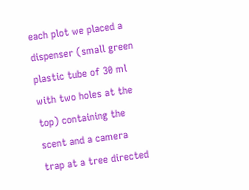each plot we placed a dispenser (small green plastic tube of 30 ml with two holes at the top) containing the scent and a camera trap at a tree directed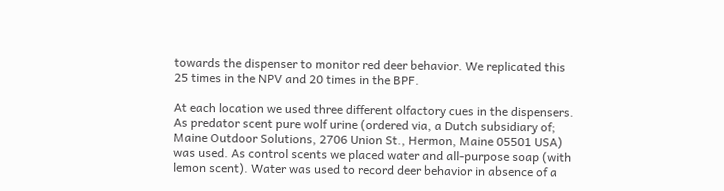towards the dispenser to monitor red deer behavior. We replicated this 25 times in the NPV and 20 times in the BPF.

At each location we used three different olfactory cues in the dispensers. As predator scent pure wolf urine (ordered via, a Dutch subsidiary of; Maine Outdoor Solutions, 2706 Union St., Hermon, Maine 05501 USA) was used. As control scents we placed water and all-purpose soap (with lemon scent). Water was used to record deer behavior in absence of a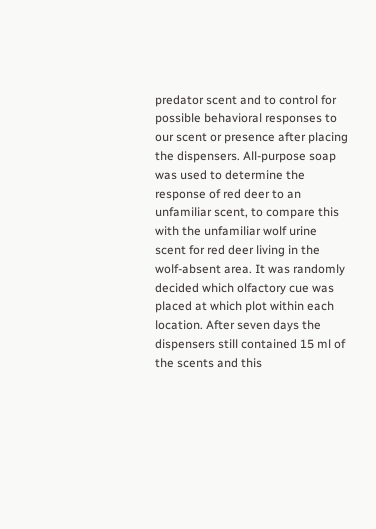predator scent and to control for possible behavioral responses to our scent or presence after placing the dispensers. All-purpose soap was used to determine the response of red deer to an unfamiliar scent, to compare this with the unfamiliar wolf urine scent for red deer living in the wolf-absent area. It was randomly decided which olfactory cue was placed at which plot within each location. After seven days the dispensers still contained 15 ml of the scents and this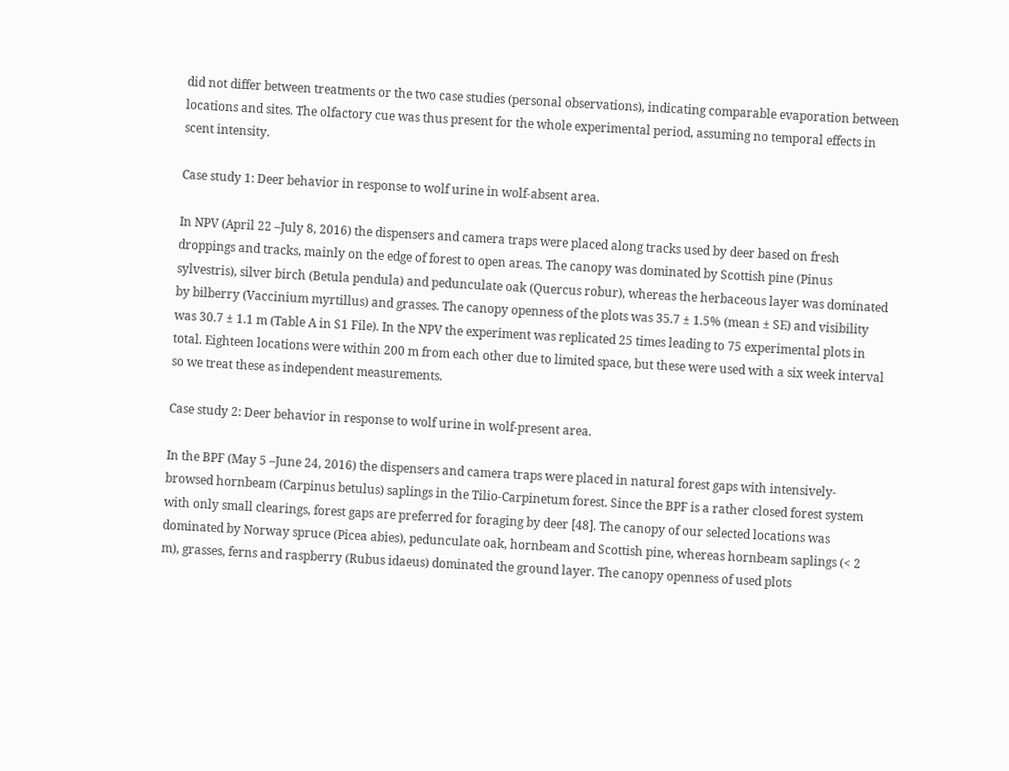did not differ between treatments or the two case studies (personal observations), indicating comparable evaporation between locations and sites. The olfactory cue was thus present for the whole experimental period, assuming no temporal effects in scent intensity.

Case study 1: Deer behavior in response to wolf urine in wolf-absent area.

In NPV (April 22 –July 8, 2016) the dispensers and camera traps were placed along tracks used by deer based on fresh droppings and tracks, mainly on the edge of forest to open areas. The canopy was dominated by Scottish pine (Pinus sylvestris), silver birch (Betula pendula) and pedunculate oak (Quercus robur), whereas the herbaceous layer was dominated by bilberry (Vaccinium myrtillus) and grasses. The canopy openness of the plots was 35.7 ± 1.5% (mean ± SE) and visibility was 30.7 ± 1.1 m (Table A in S1 File). In the NPV the experiment was replicated 25 times leading to 75 experimental plots in total. Eighteen locations were within 200 m from each other due to limited space, but these were used with a six week interval so we treat these as independent measurements.

Case study 2: Deer behavior in response to wolf urine in wolf-present area.

In the BPF (May 5 –June 24, 2016) the dispensers and camera traps were placed in natural forest gaps with intensively-browsed hornbeam (Carpinus betulus) saplings in the Tilio-Carpinetum forest. Since the BPF is a rather closed forest system with only small clearings, forest gaps are preferred for foraging by deer [48]. The canopy of our selected locations was dominated by Norway spruce (Picea abies), pedunculate oak, hornbeam and Scottish pine, whereas hornbeam saplings (< 2 m), grasses, ferns and raspberry (Rubus idaeus) dominated the ground layer. The canopy openness of used plots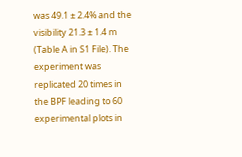was 49.1 ± 2.4% and the visibility 21.3 ± 1.4 m (Table A in S1 File). The experiment was replicated 20 times in the BPF leading to 60 experimental plots in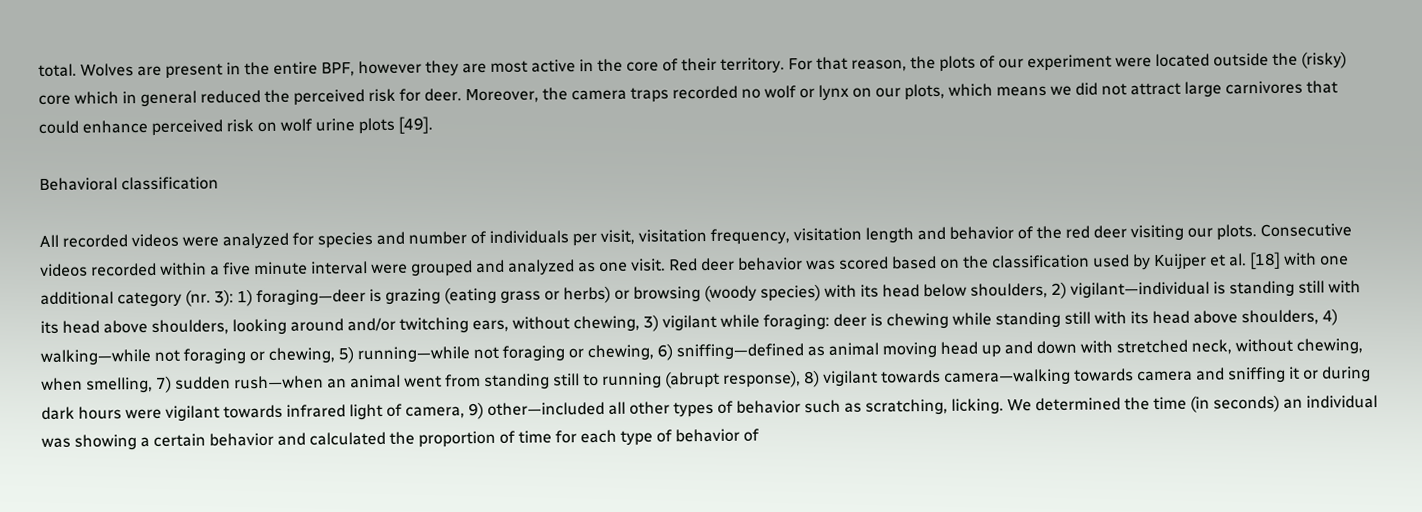total. Wolves are present in the entire BPF, however they are most active in the core of their territory. For that reason, the plots of our experiment were located outside the (risky) core which in general reduced the perceived risk for deer. Moreover, the camera traps recorded no wolf or lynx on our plots, which means we did not attract large carnivores that could enhance perceived risk on wolf urine plots [49].

Behavioral classification

All recorded videos were analyzed for species and number of individuals per visit, visitation frequency, visitation length and behavior of the red deer visiting our plots. Consecutive videos recorded within a five minute interval were grouped and analyzed as one visit. Red deer behavior was scored based on the classification used by Kuijper et al. [18] with one additional category (nr. 3): 1) foraging—deer is grazing (eating grass or herbs) or browsing (woody species) with its head below shoulders, 2) vigilant—individual is standing still with its head above shoulders, looking around and/or twitching ears, without chewing, 3) vigilant while foraging: deer is chewing while standing still with its head above shoulders, 4) walking—while not foraging or chewing, 5) running—while not foraging or chewing, 6) sniffing—defined as animal moving head up and down with stretched neck, without chewing, when smelling, 7) sudden rush—when an animal went from standing still to running (abrupt response), 8) vigilant towards camera—walking towards camera and sniffing it or during dark hours were vigilant towards infrared light of camera, 9) other—included all other types of behavior such as scratching, licking. We determined the time (in seconds) an individual was showing a certain behavior and calculated the proportion of time for each type of behavior of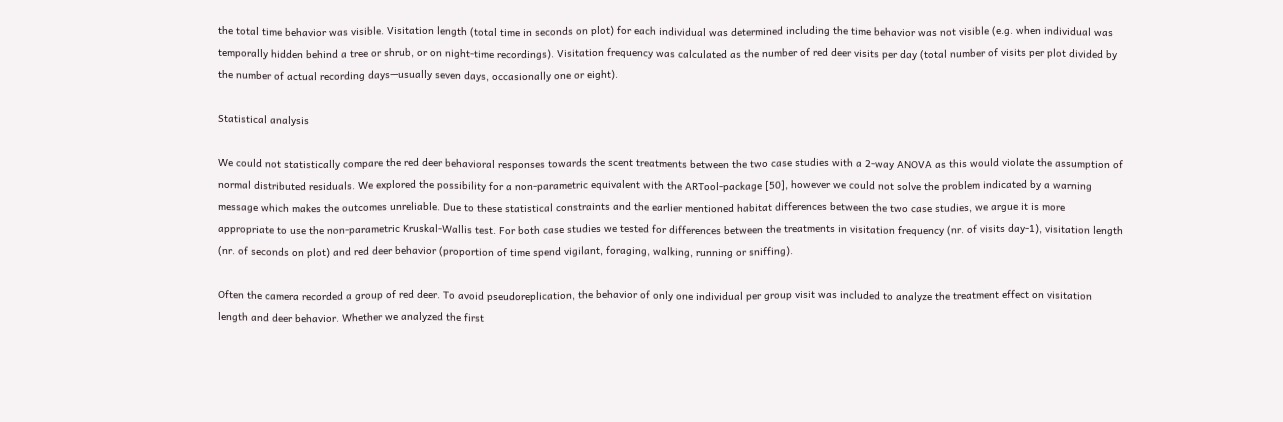the total time behavior was visible. Visitation length (total time in seconds on plot) for each individual was determined including the time behavior was not visible (e.g. when individual was temporally hidden behind a tree or shrub, or on night-time recordings). Visitation frequency was calculated as the number of red deer visits per day (total number of visits per plot divided by the number of actual recording days—usually seven days, occasionally one or eight).

Statistical analysis

We could not statistically compare the red deer behavioral responses towards the scent treatments between the two case studies with a 2-way ANOVA as this would violate the assumption of normal distributed residuals. We explored the possibility for a non-parametric equivalent with the ARTool-package [50], however we could not solve the problem indicated by a warning message which makes the outcomes unreliable. Due to these statistical constraints and the earlier mentioned habitat differences between the two case studies, we argue it is more appropriate to use the non-parametric Kruskal-Wallis test. For both case studies we tested for differences between the treatments in visitation frequency (nr. of visits day-1), visitation length (nr. of seconds on plot) and red deer behavior (proportion of time spend vigilant, foraging, walking, running or sniffing).

Often the camera recorded a group of red deer. To avoid pseudoreplication, the behavior of only one individual per group visit was included to analyze the treatment effect on visitation length and deer behavior. Whether we analyzed the first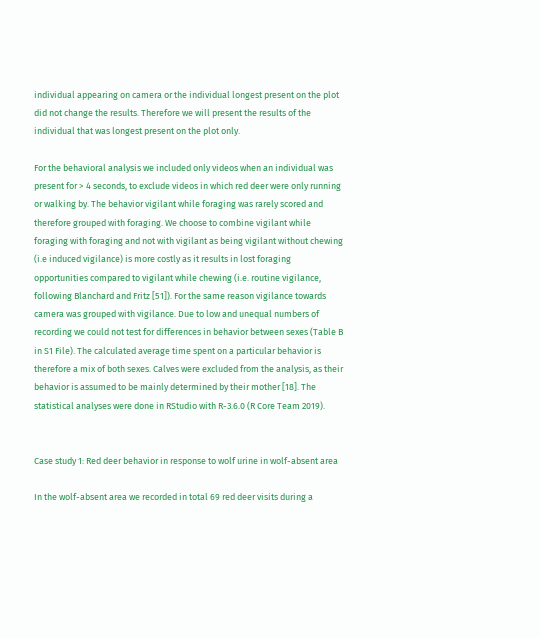individual appearing on camera or the individual longest present on the plot did not change the results. Therefore we will present the results of the individual that was longest present on the plot only.

For the behavioral analysis we included only videos when an individual was present for > 4 seconds, to exclude videos in which red deer were only running or walking by. The behavior vigilant while foraging was rarely scored and therefore grouped with foraging. We choose to combine vigilant while foraging with foraging and not with vigilant as being vigilant without chewing (i.e induced vigilance) is more costly as it results in lost foraging opportunities compared to vigilant while chewing (i.e. routine vigilance, following Blanchard and Fritz [51]). For the same reason vigilance towards camera was grouped with vigilance. Due to low and unequal numbers of recording we could not test for differences in behavior between sexes (Table B in S1 File). The calculated average time spent on a particular behavior is therefore a mix of both sexes. Calves were excluded from the analysis, as their behavior is assumed to be mainly determined by their mother [18]. The statistical analyses were done in RStudio with R-3.6.0 (R Core Team 2019).


Case study 1: Red deer behavior in response to wolf urine in wolf-absent area

In the wolf-absent area we recorded in total 69 red deer visits during a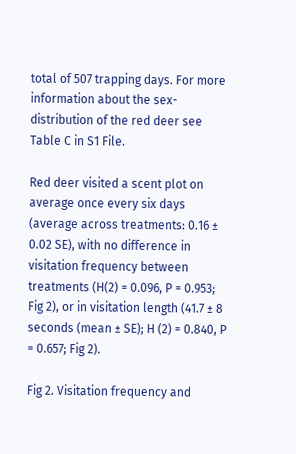total of 507 trapping days. For more information about the sex-distribution of the red deer see Table C in S1 File.

Red deer visited a scent plot on average once every six days (average across treatments: 0.16 ± 0.02 SE), with no difference in visitation frequency between treatments (H(2) = 0.096, P = 0.953; Fig 2), or in visitation length (41.7 ± 8 seconds (mean ± SE); H (2) = 0.840, P = 0.657; Fig 2).

Fig 2. Visitation frequency and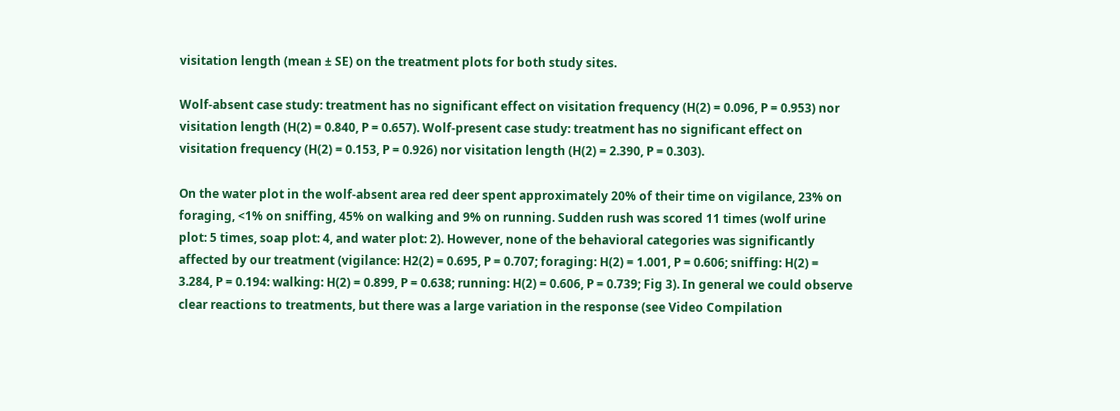visitation length (mean ± SE) on the treatment plots for both study sites.

Wolf-absent case study: treatment has no significant effect on visitation frequency (H(2) = 0.096, P = 0.953) nor visitation length (H(2) = 0.840, P = 0.657). Wolf-present case study: treatment has no significant effect on visitation frequency (H(2) = 0.153, P = 0.926) nor visitation length (H(2) = 2.390, P = 0.303).

On the water plot in the wolf-absent area red deer spent approximately 20% of their time on vigilance, 23% on foraging, <1% on sniffing, 45% on walking and 9% on running. Sudden rush was scored 11 times (wolf urine plot: 5 times, soap plot: 4, and water plot: 2). However, none of the behavioral categories was significantly affected by our treatment (vigilance: H2(2) = 0.695, P = 0.707; foraging: H(2) = 1.001, P = 0.606; sniffing: H(2) = 3.284, P = 0.194: walking: H(2) = 0.899, P = 0.638; running: H(2) = 0.606, P = 0.739; Fig 3). In general we could observe clear reactions to treatments, but there was a large variation in the response (see Video Compilation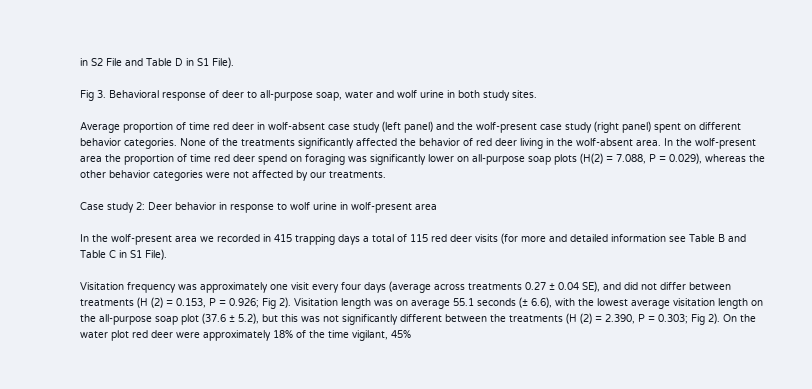in S2 File and Table D in S1 File).

Fig 3. Behavioral response of deer to all-purpose soap, water and wolf urine in both study sites.

Average proportion of time red deer in wolf-absent case study (left panel) and the wolf-present case study (right panel) spent on different behavior categories. None of the treatments significantly affected the behavior of red deer living in the wolf-absent area. In the wolf-present area the proportion of time red deer spend on foraging was significantly lower on all-purpose soap plots (H(2) = 7.088, P = 0.029), whereas the other behavior categories were not affected by our treatments.

Case study 2: Deer behavior in response to wolf urine in wolf-present area

In the wolf-present area we recorded in 415 trapping days a total of 115 red deer visits (for more and detailed information see Table B and Table C in S1 File).

Visitation frequency was approximately one visit every four days (average across treatments 0.27 ± 0.04 SE), and did not differ between treatments (H (2) = 0.153, P = 0.926; Fig 2). Visitation length was on average 55.1 seconds (± 6.6), with the lowest average visitation length on the all-purpose soap plot (37.6 ± 5.2), but this was not significantly different between the treatments (H (2) = 2.390, P = 0.303; Fig 2). On the water plot red deer were approximately 18% of the time vigilant, 45%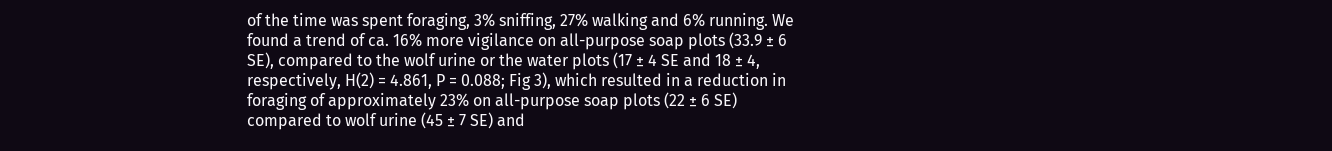of the time was spent foraging, 3% sniffing, 27% walking and 6% running. We found a trend of ca. 16% more vigilance on all-purpose soap plots (33.9 ± 6 SE), compared to the wolf urine or the water plots (17 ± 4 SE and 18 ± 4, respectively, H(2) = 4.861, P = 0.088; Fig 3), which resulted in a reduction in foraging of approximately 23% on all-purpose soap plots (22 ± 6 SE) compared to wolf urine (45 ± 7 SE) and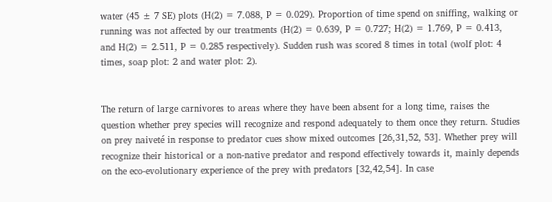water (45 ± 7 SE) plots (H(2) = 7.088, P = 0.029). Proportion of time spend on sniffing, walking or running was not affected by our treatments (H(2) = 0.639, P = 0.727; H(2) = 1.769, P = 0.413, and H(2) = 2.511, P = 0.285 respectively). Sudden rush was scored 8 times in total (wolf plot: 4 times, soap plot: 2 and water plot: 2).


The return of large carnivores to areas where they have been absent for a long time, raises the question whether prey species will recognize and respond adequately to them once they return. Studies on prey naiveté in response to predator cues show mixed outcomes [26,31,52, 53]. Whether prey will recognize their historical or a non-native predator and respond effectively towards it, mainly depends on the eco-evolutionary experience of the prey with predators [32,42,54]. In case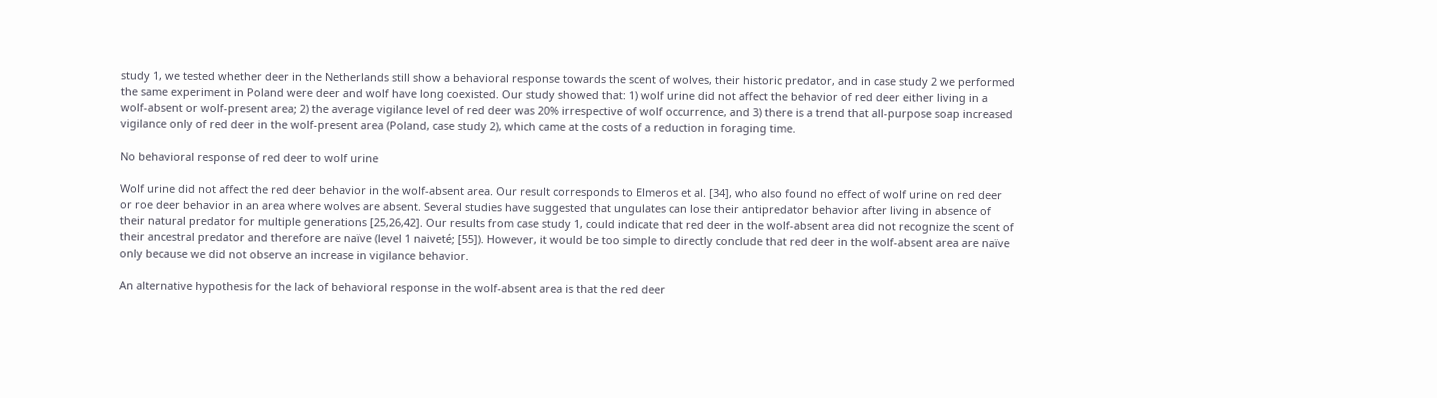study 1, we tested whether deer in the Netherlands still show a behavioral response towards the scent of wolves, their historic predator, and in case study 2 we performed the same experiment in Poland were deer and wolf have long coexisted. Our study showed that: 1) wolf urine did not affect the behavior of red deer either living in a wolf-absent or wolf-present area; 2) the average vigilance level of red deer was 20% irrespective of wolf occurrence, and 3) there is a trend that all-purpose soap increased vigilance only of red deer in the wolf-present area (Poland, case study 2), which came at the costs of a reduction in foraging time.

No behavioral response of red deer to wolf urine

Wolf urine did not affect the red deer behavior in the wolf-absent area. Our result corresponds to Elmeros et al. [34], who also found no effect of wolf urine on red deer or roe deer behavior in an area where wolves are absent. Several studies have suggested that ungulates can lose their antipredator behavior after living in absence of their natural predator for multiple generations [25,26,42]. Our results from case study 1, could indicate that red deer in the wolf-absent area did not recognize the scent of their ancestral predator and therefore are naïve (level 1 naiveté; [55]). However, it would be too simple to directly conclude that red deer in the wolf-absent area are naïve only because we did not observe an increase in vigilance behavior.

An alternative hypothesis for the lack of behavioral response in the wolf-absent area is that the red deer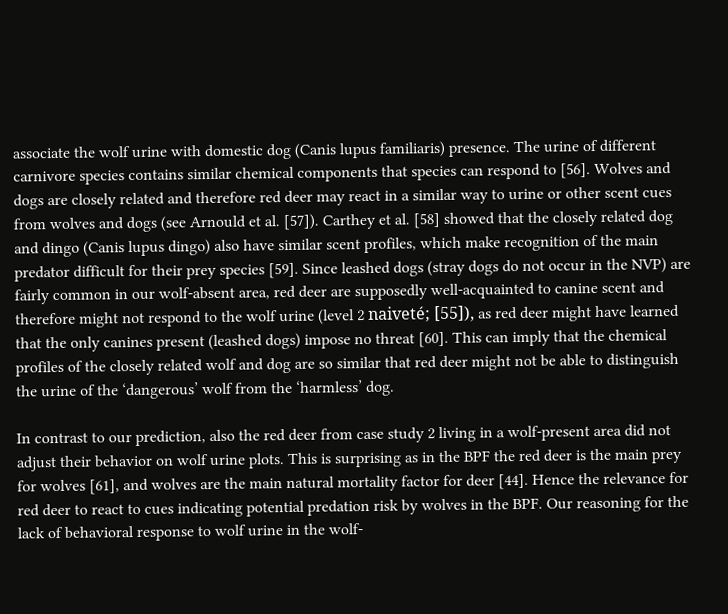associate the wolf urine with domestic dog (Canis lupus familiaris) presence. The urine of different carnivore species contains similar chemical components that species can respond to [56]. Wolves and dogs are closely related and therefore red deer may react in a similar way to urine or other scent cues from wolves and dogs (see Arnould et al. [57]). Carthey et al. [58] showed that the closely related dog and dingo (Canis lupus dingo) also have similar scent profiles, which make recognition of the main predator difficult for their prey species [59]. Since leashed dogs (stray dogs do not occur in the NVP) are fairly common in our wolf-absent area, red deer are supposedly well-acquainted to canine scent and therefore might not respond to the wolf urine (level 2 naiveté; [55]), as red deer might have learned that the only canines present (leashed dogs) impose no threat [60]. This can imply that the chemical profiles of the closely related wolf and dog are so similar that red deer might not be able to distinguish the urine of the ‘dangerous’ wolf from the ‘harmless’ dog.

In contrast to our prediction, also the red deer from case study 2 living in a wolf-present area did not adjust their behavior on wolf urine plots. This is surprising as in the BPF the red deer is the main prey for wolves [61], and wolves are the main natural mortality factor for deer [44]. Hence the relevance for red deer to react to cues indicating potential predation risk by wolves in the BPF. Our reasoning for the lack of behavioral response to wolf urine in the wolf-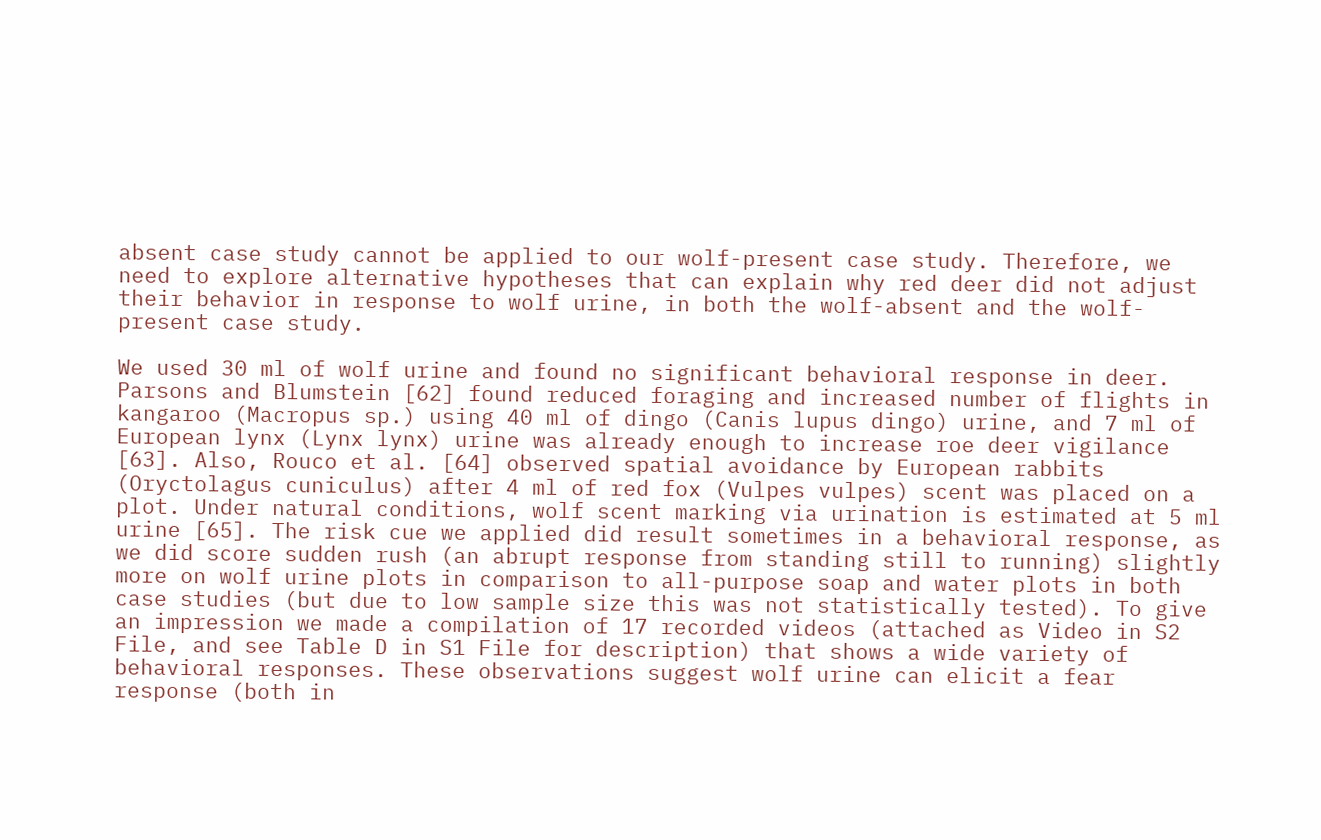absent case study cannot be applied to our wolf-present case study. Therefore, we need to explore alternative hypotheses that can explain why red deer did not adjust their behavior in response to wolf urine, in both the wolf-absent and the wolf-present case study.

We used 30 ml of wolf urine and found no significant behavioral response in deer. Parsons and Blumstein [62] found reduced foraging and increased number of flights in kangaroo (Macropus sp.) using 40 ml of dingo (Canis lupus dingo) urine, and 7 ml of European lynx (Lynx lynx) urine was already enough to increase roe deer vigilance [63]. Also, Rouco et al. [64] observed spatial avoidance by European rabbits (Oryctolagus cuniculus) after 4 ml of red fox (Vulpes vulpes) scent was placed on a plot. Under natural conditions, wolf scent marking via urination is estimated at 5 ml urine [65]. The risk cue we applied did result sometimes in a behavioral response, as we did score sudden rush (an abrupt response from standing still to running) slightly more on wolf urine plots in comparison to all-purpose soap and water plots in both case studies (but due to low sample size this was not statistically tested). To give an impression we made a compilation of 17 recorded videos (attached as Video in S2 File, and see Table D in S1 File for description) that shows a wide variety of behavioral responses. These observations suggest wolf urine can elicit a fear response (both in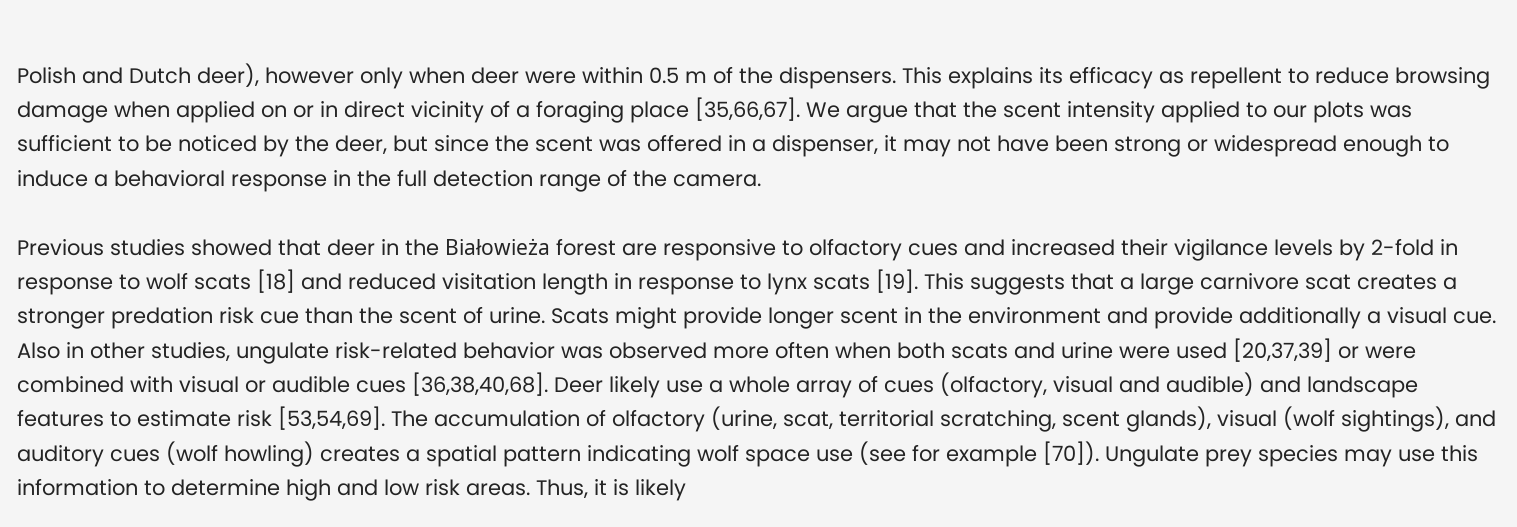Polish and Dutch deer), however only when deer were within 0.5 m of the dispensers. This explains its efficacy as repellent to reduce browsing damage when applied on or in direct vicinity of a foraging place [35,66,67]. We argue that the scent intensity applied to our plots was sufficient to be noticed by the deer, but since the scent was offered in a dispenser, it may not have been strong or widespread enough to induce a behavioral response in the full detection range of the camera.

Previous studies showed that deer in the Białowieża forest are responsive to olfactory cues and increased their vigilance levels by 2-fold in response to wolf scats [18] and reduced visitation length in response to lynx scats [19]. This suggests that a large carnivore scat creates a stronger predation risk cue than the scent of urine. Scats might provide longer scent in the environment and provide additionally a visual cue. Also in other studies, ungulate risk-related behavior was observed more often when both scats and urine were used [20,37,39] or were combined with visual or audible cues [36,38,40,68]. Deer likely use a whole array of cues (olfactory, visual and audible) and landscape features to estimate risk [53,54,69]. The accumulation of olfactory (urine, scat, territorial scratching, scent glands), visual (wolf sightings), and auditory cues (wolf howling) creates a spatial pattern indicating wolf space use (see for example [70]). Ungulate prey species may use this information to determine high and low risk areas. Thus, it is likely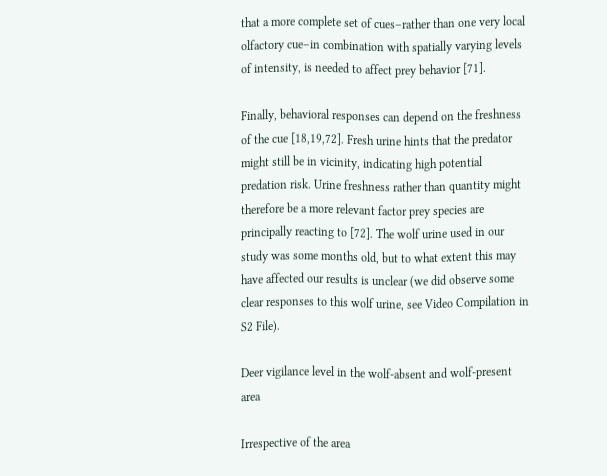that a more complete set of cues–rather than one very local olfactory cue–in combination with spatially varying levels of intensity, is needed to affect prey behavior [71].

Finally, behavioral responses can depend on the freshness of the cue [18,19,72]. Fresh urine hints that the predator might still be in vicinity, indicating high potential predation risk. Urine freshness rather than quantity might therefore be a more relevant factor prey species are principally reacting to [72]. The wolf urine used in our study was some months old, but to what extent this may have affected our results is unclear (we did observe some clear responses to this wolf urine, see Video Compilation in S2 File).

Deer vigilance level in the wolf-absent and wolf-present area

Irrespective of the area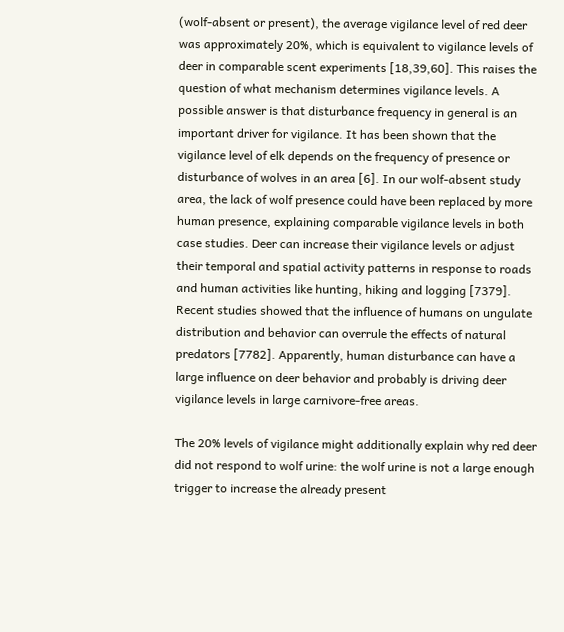(wolf-absent or present), the average vigilance level of red deer was approximately 20%, which is equivalent to vigilance levels of deer in comparable scent experiments [18,39,60]. This raises the question of what mechanism determines vigilance levels. A possible answer is that disturbance frequency in general is an important driver for vigilance. It has been shown that the vigilance level of elk depends on the frequency of presence or disturbance of wolves in an area [6]. In our wolf-absent study area, the lack of wolf presence could have been replaced by more human presence, explaining comparable vigilance levels in both case studies. Deer can increase their vigilance levels or adjust their temporal and spatial activity patterns in response to roads and human activities like hunting, hiking and logging [7379]. Recent studies showed that the influence of humans on ungulate distribution and behavior can overrule the effects of natural predators [7782]. Apparently, human disturbance can have a large influence on deer behavior and probably is driving deer vigilance levels in large carnivore-free areas.

The 20% levels of vigilance might additionally explain why red deer did not respond to wolf urine: the wolf urine is not a large enough trigger to increase the already present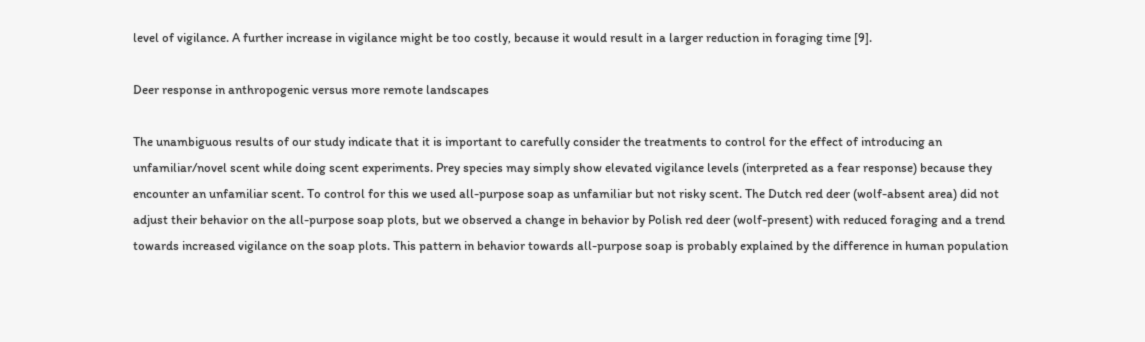level of vigilance. A further increase in vigilance might be too costly, because it would result in a larger reduction in foraging time [9].

Deer response in anthropogenic versus more remote landscapes

The unambiguous results of our study indicate that it is important to carefully consider the treatments to control for the effect of introducing an unfamiliar/novel scent while doing scent experiments. Prey species may simply show elevated vigilance levels (interpreted as a fear response) because they encounter an unfamiliar scent. To control for this we used all-purpose soap as unfamiliar but not risky scent. The Dutch red deer (wolf-absent area) did not adjust their behavior on the all-purpose soap plots, but we observed a change in behavior by Polish red deer (wolf-present) with reduced foraging and a trend towards increased vigilance on the soap plots. This pattern in behavior towards all-purpose soap is probably explained by the difference in human population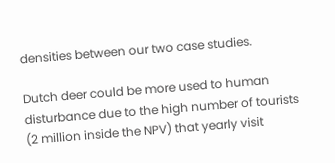densities between our two case studies.

Dutch deer could be more used to human disturbance due to the high number of tourists (2 million inside the NPV) that yearly visit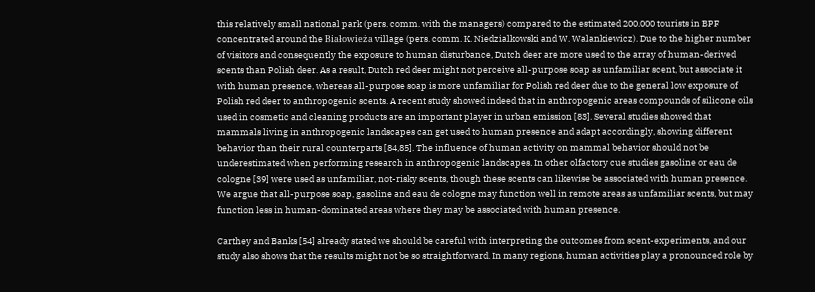this relatively small national park (pers. comm. with the managers) compared to the estimated 200.000 tourists in BPF concentrated around the Białowieża village (pers. comm. K. Niedzialkowski and W. Walankiewicz). Due to the higher number of visitors and consequently the exposure to human disturbance, Dutch deer are more used to the array of human-derived scents than Polish deer. As a result, Dutch red deer might not perceive all-purpose soap as unfamiliar scent, but associate it with human presence, whereas all-purpose soap is more unfamiliar for Polish red deer due to the general low exposure of Polish red deer to anthropogenic scents. A recent study showed indeed that in anthropogenic areas compounds of silicone oils used in cosmetic and cleaning products are an important player in urban emission [83]. Several studies showed that mammals living in anthropogenic landscapes can get used to human presence and adapt accordingly, showing different behavior than their rural counterparts [84,85]. The influence of human activity on mammal behavior should not be underestimated when performing research in anthropogenic landscapes. In other olfactory cue studies gasoline or eau de cologne [39] were used as unfamiliar, not-risky scents, though these scents can likewise be associated with human presence. We argue that all-purpose soap, gasoline and eau de cologne may function well in remote areas as unfamiliar scents, but may function less in human-dominated areas where they may be associated with human presence.

Carthey and Banks [54] already stated we should be careful with interpreting the outcomes from scent-experiments, and our study also shows that the results might not be so straightforward. In many regions, human activities play a pronounced role by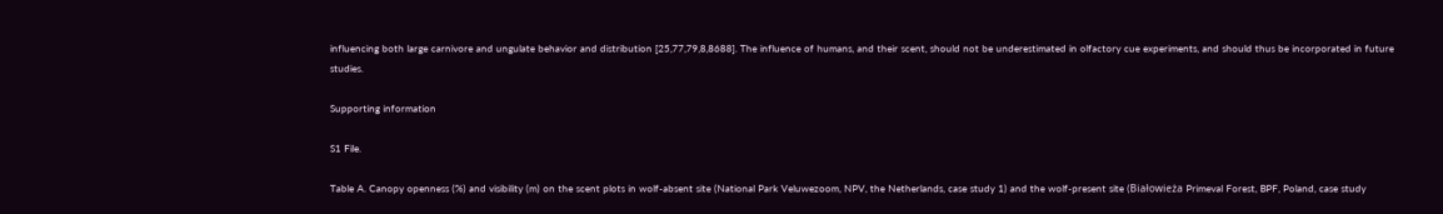influencing both large carnivore and ungulate behavior and distribution [25,77,79,8,8688]. The influence of humans, and their scent, should not be underestimated in olfactory cue experiments, and should thus be incorporated in future studies.

Supporting information

S1 File.

Table A. Canopy openness (%) and visibility (m) on the scent plots in wolf-absent site (National Park Veluwezoom, NPV, the Netherlands, case study 1) and the wolf-present site (Białowieża Primeval Forest, BPF, Poland, case study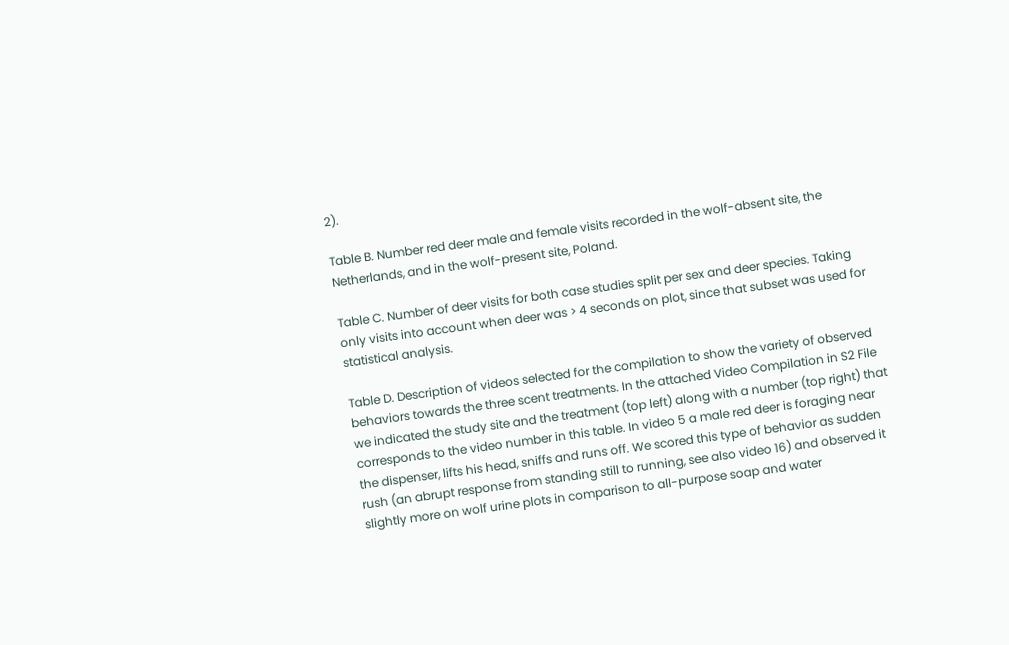2).

Table B. Number red deer male and female visits recorded in the wolf-absent site, the Netherlands, and in the wolf-present site, Poland.

Table C. Number of deer visits for both case studies split per sex and deer species. Taking only visits into account when deer was > 4 seconds on plot, since that subset was used for statistical analysis.

Table D. Description of videos selected for the compilation to show the variety of observed behaviors towards the three scent treatments. In the attached Video Compilation in S2 File we indicated the study site and the treatment (top left) along with a number (top right) that corresponds to the video number in this table. In video 5 a male red deer is foraging near the dispenser, lifts his head, sniffs and runs off. We scored this type of behavior as sudden rush (an abrupt response from standing still to running, see also video 16) and observed it slightly more on wolf urine plots in comparison to all-purpose soap and water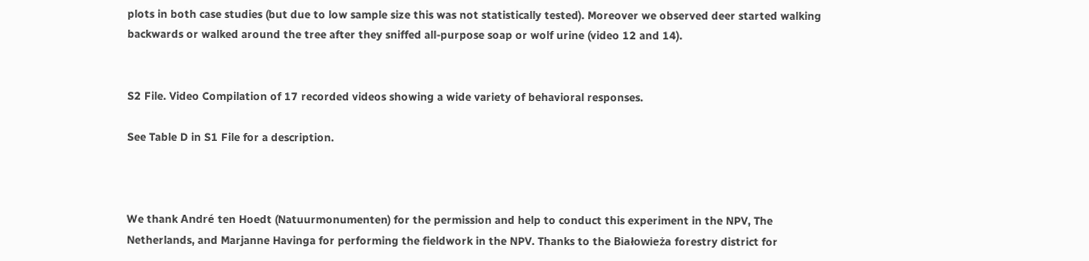plots in both case studies (but due to low sample size this was not statistically tested). Moreover we observed deer started walking backwards or walked around the tree after they sniffed all-purpose soap or wolf urine (video 12 and 14).


S2 File. Video Compilation of 17 recorded videos showing a wide variety of behavioral responses.

See Table D in S1 File for a description.



We thank André ten Hoedt (Natuurmonumenten) for the permission and help to conduct this experiment in the NPV, The Netherlands, and Marjanne Havinga for performing the fieldwork in the NPV. Thanks to the Białowieża forestry district for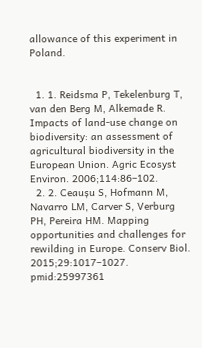allowance of this experiment in Poland.


  1. 1. Reidsma P, Tekelenburg T, van den Berg M, Alkemade R. Impacts of land-use change on biodiversity: an assessment of agricultural biodiversity in the European Union. Agric Ecosyst Environ. 2006;114:86–102.
  2. 2. Ceaușu S, Hofmann M, Navarro LM, Carver S, Verburg PH, Pereira HM. Mapping opportunities and challenges for rewilding in Europe. Conserv Biol. 2015;29:1017–1027. pmid:25997361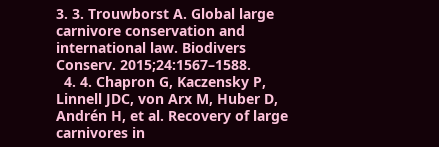3. 3. Trouwborst A. Global large carnivore conservation and international law. Biodivers Conserv. 2015;24:1567–1588.
  4. 4. Chapron G, Kaczensky P, Linnell JDC, von Arx M, Huber D, Andrén H, et al. Recovery of large carnivores in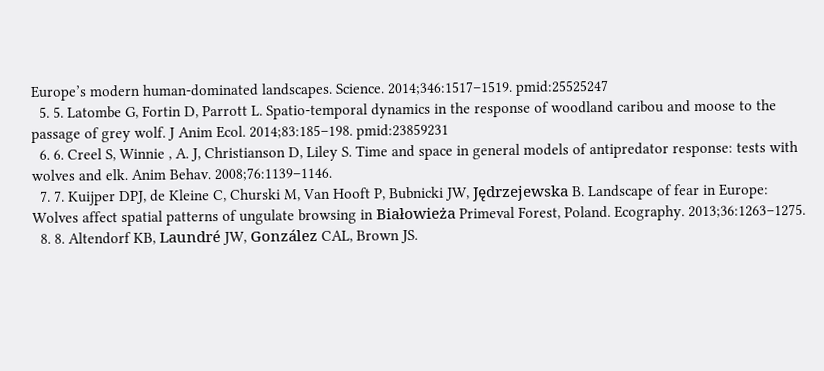Europe’s modern human-dominated landscapes. Science. 2014;346:1517–1519. pmid:25525247
  5. 5. Latombe G, Fortin D, Parrott L. Spatio-temporal dynamics in the response of woodland caribou and moose to the passage of grey wolf. J Anim Ecol. 2014;83:185–198. pmid:23859231
  6. 6. Creel S, Winnie , A. J, Christianson D, Liley S. Time and space in general models of antipredator response: tests with wolves and elk. Anim Behav. 2008;76:1139–1146.
  7. 7. Kuijper DPJ, de Kleine C, Churski M, Van Hooft P, Bubnicki JW, Jędrzejewska B. Landscape of fear in Europe: Wolves affect spatial patterns of ungulate browsing in Białowieża Primeval Forest, Poland. Ecography. 2013;36:1263–1275.
  8. 8. Altendorf KB, Laundré JW, González CAL, Brown JS.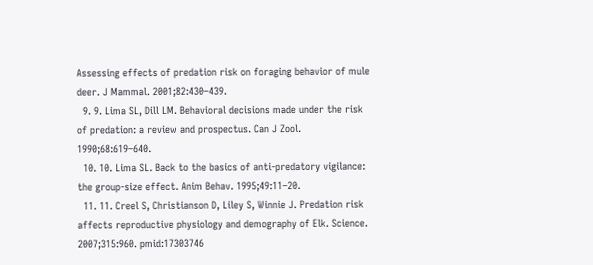Assessing effects of predation risk on foraging behavior of mule deer. J Mammal. 2001;82:430–439.
  9. 9. Lima SL, Dill LM. Behavioral decisions made under the risk of predation: a review and prospectus. Can J Zool. 1990;68:619–640.
  10. 10. Lima SL. Back to the basics of anti-predatory vigilance: the group-size effect. Anim Behav. 1995;49:11–20.
  11. 11. Creel S, Christianson D, Liley S, Winnie J. Predation risk affects reproductive physiology and demography of Elk. Science. 2007;315:960. pmid:17303746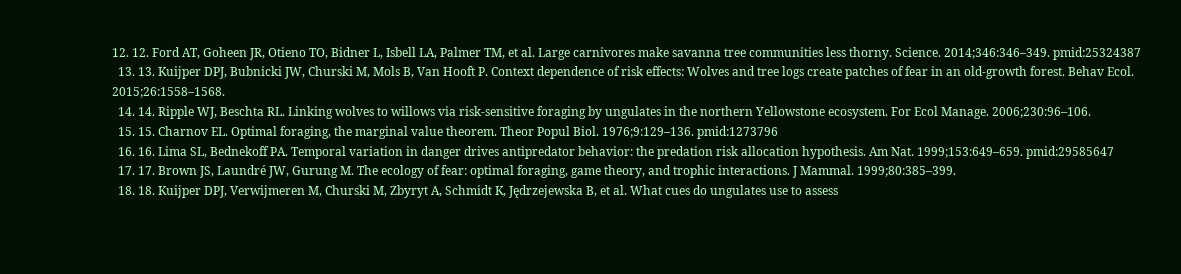12. 12. Ford AT, Goheen JR, Otieno TO, Bidner L, Isbell LA, Palmer TM, et al. Large carnivores make savanna tree communities less thorny. Science. 2014;346:346–349. pmid:25324387
  13. 13. Kuijper DPJ, Bubnicki JW, Churski M, Mols B, Van Hooft P. Context dependence of risk effects: Wolves and tree logs create patches of fear in an old-growth forest. Behav Ecol. 2015;26:1558–1568.
  14. 14. Ripple WJ, Beschta RL. Linking wolves to willows via risk-sensitive foraging by ungulates in the northern Yellowstone ecosystem. For Ecol Manage. 2006;230:96–106.
  15. 15. Charnov EL. Optimal foraging, the marginal value theorem. Theor Popul Biol. 1976;9:129–136. pmid:1273796
  16. 16. Lima SL, Bednekoff PA. Temporal variation in danger drives antipredator behavior: the predation risk allocation hypothesis. Am Nat. 1999;153:649–659. pmid:29585647
  17. 17. Brown JS, Laundré JW, Gurung M. The ecology of fear: optimal foraging, game theory, and trophic interactions. J Mammal. 1999;80:385–399.
  18. 18. Kuijper DPJ, Verwijmeren M, Churski M, Zbyryt A, Schmidt K, Jędrzejewska B, et al. What cues do ungulates use to assess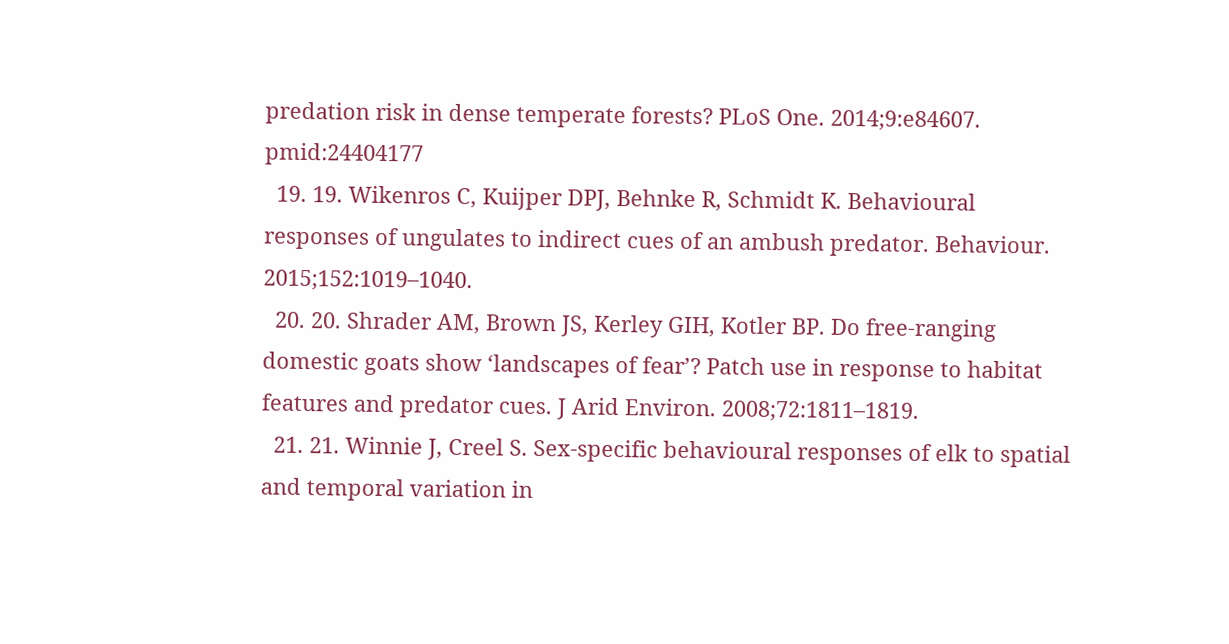predation risk in dense temperate forests? PLoS One. 2014;9:e84607. pmid:24404177
  19. 19. Wikenros C, Kuijper DPJ, Behnke R, Schmidt K. Behavioural responses of ungulates to indirect cues of an ambush predator. Behaviour. 2015;152:1019–1040.
  20. 20. Shrader AM, Brown JS, Kerley GIH, Kotler BP. Do free-ranging domestic goats show ‘landscapes of fear’? Patch use in response to habitat features and predator cues. J Arid Environ. 2008;72:1811–1819.
  21. 21. Winnie J, Creel S. Sex-specific behavioural responses of elk to spatial and temporal variation in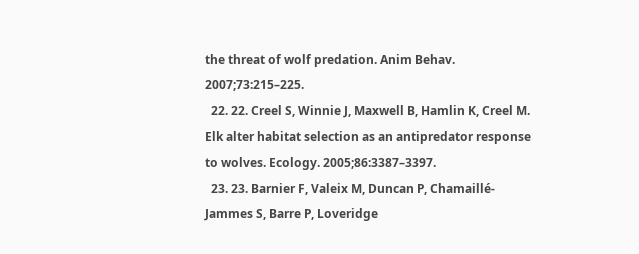the threat of wolf predation. Anim Behav. 2007;73:215–225.
  22. 22. Creel S, Winnie J, Maxwell B, Hamlin K, Creel M. Elk alter habitat selection as an antipredator response to wolves. Ecology. 2005;86:3387–3397.
  23. 23. Barnier F, Valeix M, Duncan P, Chamaillé-Jammes S, Barre P, Loveridge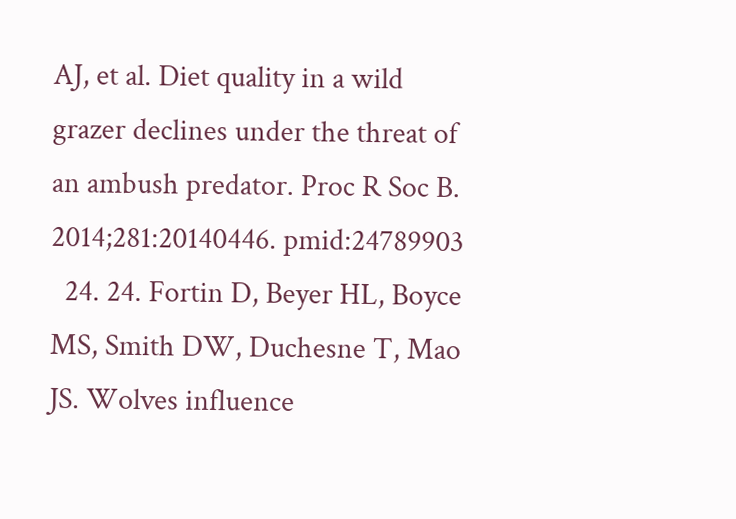AJ, et al. Diet quality in a wild grazer declines under the threat of an ambush predator. Proc R Soc B. 2014;281:20140446. pmid:24789903
  24. 24. Fortin D, Beyer HL, Boyce MS, Smith DW, Duchesne T, Mao JS. Wolves influence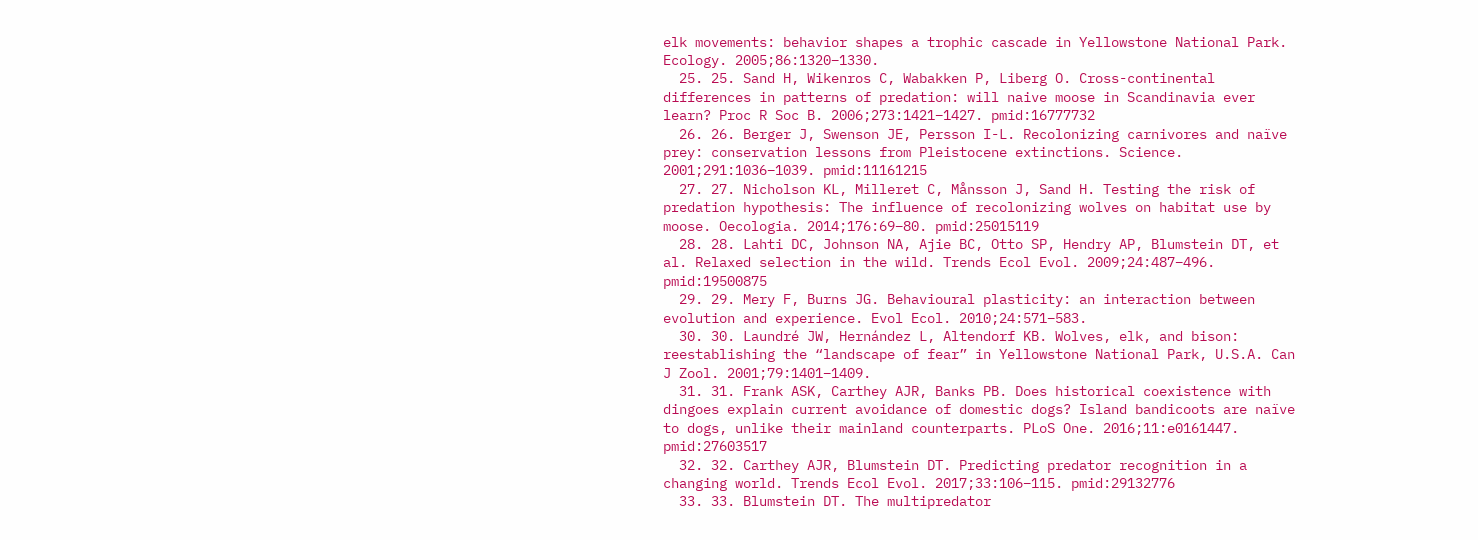elk movements: behavior shapes a trophic cascade in Yellowstone National Park. Ecology. 2005;86:1320–1330.
  25. 25. Sand H, Wikenros C, Wabakken P, Liberg O. Cross-continental differences in patterns of predation: will naive moose in Scandinavia ever learn? Proc R Soc B. 2006;273:1421–1427. pmid:16777732
  26. 26. Berger J, Swenson JE, Persson I-L. Recolonizing carnivores and naïve prey: conservation lessons from Pleistocene extinctions. Science. 2001;291:1036–1039. pmid:11161215
  27. 27. Nicholson KL, Milleret C, Månsson J, Sand H. Testing the risk of predation hypothesis: The influence of recolonizing wolves on habitat use by moose. Oecologia. 2014;176:69–80. pmid:25015119
  28. 28. Lahti DC, Johnson NA, Ajie BC, Otto SP, Hendry AP, Blumstein DT, et al. Relaxed selection in the wild. Trends Ecol Evol. 2009;24:487–496. pmid:19500875
  29. 29. Mery F, Burns JG. Behavioural plasticity: an interaction between evolution and experience. Evol Ecol. 2010;24:571–583.
  30. 30. Laundré JW, Hernández L, Altendorf KB. Wolves, elk, and bison: reestablishing the “landscape of fear” in Yellowstone National Park, U.S.A. Can J Zool. 2001;79:1401–1409.
  31. 31. Frank ASK, Carthey AJR, Banks PB. Does historical coexistence with dingoes explain current avoidance of domestic dogs? Island bandicoots are naïve to dogs, unlike their mainland counterparts. PLoS One. 2016;11:e0161447. pmid:27603517
  32. 32. Carthey AJR, Blumstein DT. Predicting predator recognition in a changing world. Trends Ecol Evol. 2017;33:106–115. pmid:29132776
  33. 33. Blumstein DT. The multipredator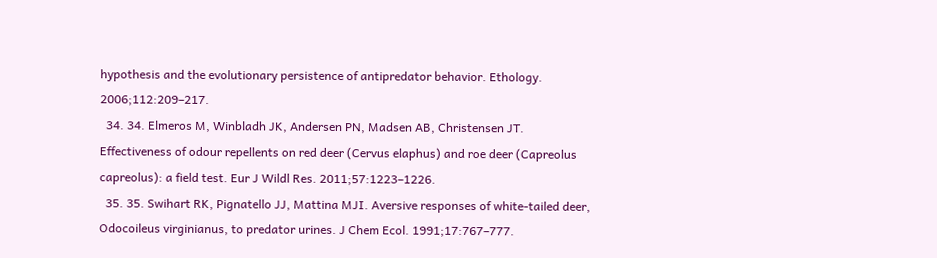hypothesis and the evolutionary persistence of antipredator behavior. Ethology. 2006;112:209–217.
  34. 34. Elmeros M, Winbladh JK, Andersen PN, Madsen AB, Christensen JT. Effectiveness of odour repellents on red deer (Cervus elaphus) and roe deer (Capreolus capreolus): a field test. Eur J Wildl Res. 2011;57:1223–1226.
  35. 35. Swihart RK, Pignatello JJ, Mattina MJI. Aversive responses of white-tailed deer, Odocoileus virginianus, to predator urines. J Chem Ecol. 1991;17:767–777.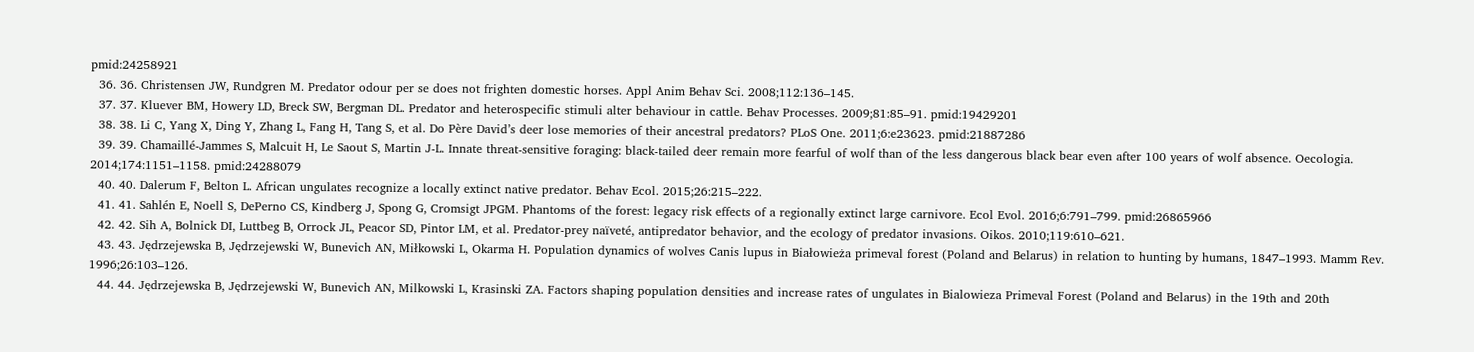pmid:24258921
  36. 36. Christensen JW, Rundgren M. Predator odour per se does not frighten domestic horses. Appl Anim Behav Sci. 2008;112:136–145.
  37. 37. Kluever BM, Howery LD, Breck SW, Bergman DL. Predator and heterospecific stimuli alter behaviour in cattle. Behav Processes. 2009;81:85–91. pmid:19429201
  38. 38. Li C, Yang X, Ding Y, Zhang L, Fang H, Tang S, et al. Do Père David’s deer lose memories of their ancestral predators? PLoS One. 2011;6:e23623. pmid:21887286
  39. 39. Chamaillé-Jammes S, Malcuit H, Le Saout S, Martin J-L. Innate threat-sensitive foraging: black-tailed deer remain more fearful of wolf than of the less dangerous black bear even after 100 years of wolf absence. Oecologia. 2014;174:1151–1158. pmid:24288079
  40. 40. Dalerum F, Belton L. African ungulates recognize a locally extinct native predator. Behav Ecol. 2015;26:215–222.
  41. 41. Sahlén E, Noell S, DePerno CS, Kindberg J, Spong G, Cromsigt JPGM. Phantoms of the forest: legacy risk effects of a regionally extinct large carnivore. Ecol Evol. 2016;6:791–799. pmid:26865966
  42. 42. Sih A, Bolnick DI, Luttbeg B, Orrock JL, Peacor SD, Pintor LM, et al. Predator-prey naïveté, antipredator behavior, and the ecology of predator invasions. Oikos. 2010;119:610–621.
  43. 43. Jędrzejewska B, Jędrzejewski W, Bunevich AN, Miłkowski L, Okarma H. Population dynamics of wolves Canis lupus in Białowieża primeval forest (Poland and Belarus) in relation to hunting by humans, 1847–1993. Mamm Rev. 1996;26:103–126.
  44. 44. Jędrzejewska B, Jędrzejewski W, Bunevich AN, Milkowski L, Krasinski ZA. Factors shaping population densities and increase rates of ungulates in Bialowieza Primeval Forest (Poland and Belarus) in the 19th and 20th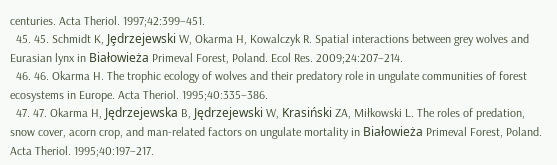centuries. Acta Theriol. 1997;42:399–451.
  45. 45. Schmidt K, Jȩdrzejewski W, Okarma H, Kowalczyk R. Spatial interactions between grey wolves and Eurasian lynx in Białowieża Primeval Forest, Poland. Ecol Res. 2009;24:207–214.
  46. 46. Okarma H. The trophic ecology of wolves and their predatory role in ungulate communities of forest ecosystems in Europe. Acta Theriol. 1995;40:335–386.
  47. 47. Okarma H, Jędrzejewska B, Jędrzejewski W, Krasiński ZA, Miłkowski L. The roles of predation, snow cover, acorn crop, and man-related factors on ungulate mortality in Białowieża Primeval Forest, Poland. Acta Theriol. 1995;40:197–217.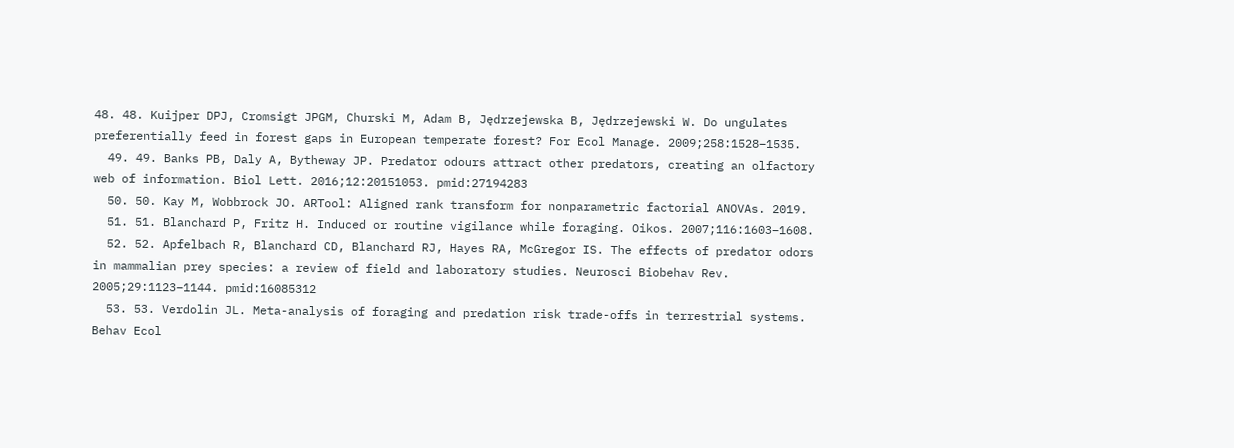48. 48. Kuijper DPJ, Cromsigt JPGM, Churski M, Adam B, Jędrzejewska B, Jędrzejewski W. Do ungulates preferentially feed in forest gaps in European temperate forest? For Ecol Manage. 2009;258:1528–1535.
  49. 49. Banks PB, Daly A, Bytheway JP. Predator odours attract other predators, creating an olfactory web of information. Biol Lett. 2016;12:20151053. pmid:27194283
  50. 50. Kay M, Wobbrock JO. ARTool: Aligned rank transform for nonparametric factorial ANOVAs. 2019.
  51. 51. Blanchard P, Fritz H. Induced or routine vigilance while foraging. Oikos. 2007;116:1603–1608.
  52. 52. Apfelbach R, Blanchard CD, Blanchard RJ, Hayes RA, McGregor IS. The effects of predator odors in mammalian prey species: a review of field and laboratory studies. Neurosci Biobehav Rev. 2005;29:1123–1144. pmid:16085312
  53. 53. Verdolin JL. Meta-analysis of foraging and predation risk trade-offs in terrestrial systems. Behav Ecol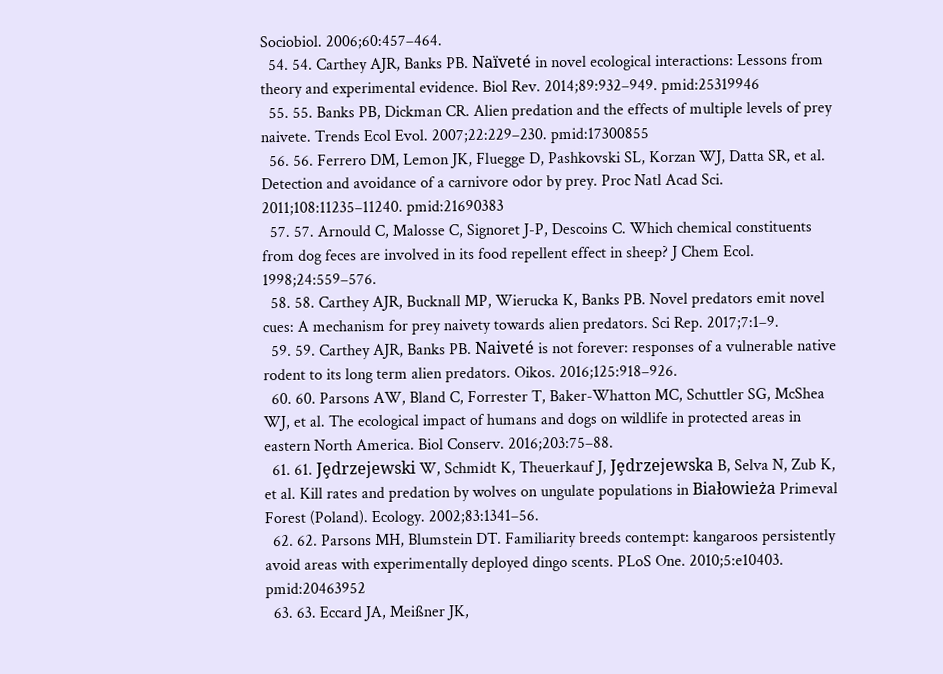Sociobiol. 2006;60:457–464.
  54. 54. Carthey AJR, Banks PB. Naïveté in novel ecological interactions: Lessons from theory and experimental evidence. Biol Rev. 2014;89:932–949. pmid:25319946
  55. 55. Banks PB, Dickman CR. Alien predation and the effects of multiple levels of prey naivete. Trends Ecol Evol. 2007;22:229–230. pmid:17300855
  56. 56. Ferrero DM, Lemon JK, Fluegge D, Pashkovski SL, Korzan WJ, Datta SR, et al. Detection and avoidance of a carnivore odor by prey. Proc Natl Acad Sci. 2011;108:11235–11240. pmid:21690383
  57. 57. Arnould C, Malosse C, Signoret J-P, Descoins C. Which chemical constituents from dog feces are involved in its food repellent effect in sheep? J Chem Ecol. 1998;24:559–576.
  58. 58. Carthey AJR, Bucknall MP, Wierucka K, Banks PB. Novel predators emit novel cues: A mechanism for prey naivety towards alien predators. Sci Rep. 2017;7:1–9.
  59. 59. Carthey AJR, Banks PB. Naiveté is not forever: responses of a vulnerable native rodent to its long term alien predators. Oikos. 2016;125:918–926.
  60. 60. Parsons AW, Bland C, Forrester T, Baker-Whatton MC, Schuttler SG, McShea WJ, et al. The ecological impact of humans and dogs on wildlife in protected areas in eastern North America. Biol Conserv. 2016;203:75–88.
  61. 61. Jȩdrzejewski W, Schmidt K, Theuerkauf J, Jȩdrzejewska B, Selva N, Zub K, et al. Kill rates and predation by wolves on ungulate populations in Białowieża Primeval Forest (Poland). Ecology. 2002;83:1341–56.
  62. 62. Parsons MH, Blumstein DT. Familiarity breeds contempt: kangaroos persistently avoid areas with experimentally deployed dingo scents. PLoS One. 2010;5:e10403. pmid:20463952
  63. 63. Eccard JA, Meißner JK,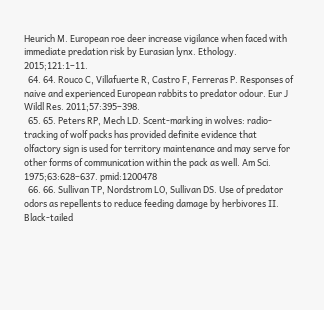Heurich M. European roe deer increase vigilance when faced with immediate predation risk by Eurasian lynx. Ethology. 2015;121:1–11.
  64. 64. Rouco C, Villafuerte R, Castro F, Ferreras P. Responses of naive and experienced European rabbits to predator odour. Eur J Wildl Res. 2011;57:395–398.
  65. 65. Peters RP, Mech LD. Scent-marking in wolves: radio-tracking of wolf packs has provided definite evidence that olfactory sign is used for territory maintenance and may serve for other forms of communication within the pack as well. Am Sci. 1975;63:628–637. pmid:1200478
  66. 66. Sullivan TP, Nordstrom LO, Sullivan DS. Use of predator odors as repellents to reduce feeding damage by herbivores II. Black-tailed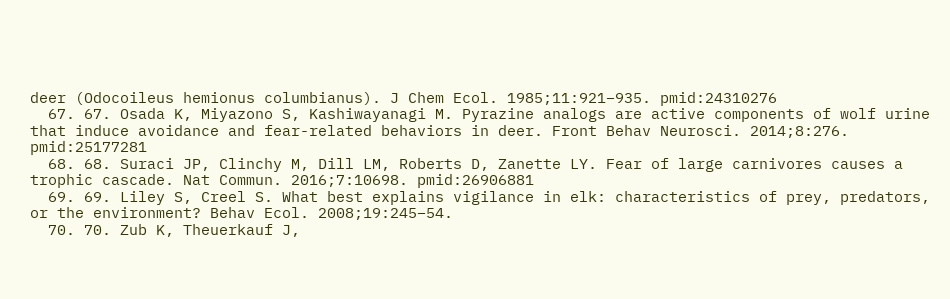deer (Odocoileus hemionus columbianus). J Chem Ecol. 1985;11:921–935. pmid:24310276
  67. 67. Osada K, Miyazono S, Kashiwayanagi M. Pyrazine analogs are active components of wolf urine that induce avoidance and fear-related behaviors in deer. Front Behav Neurosci. 2014;8:276. pmid:25177281
  68. 68. Suraci JP, Clinchy M, Dill LM, Roberts D, Zanette LY. Fear of large carnivores causes a trophic cascade. Nat Commun. 2016;7:10698. pmid:26906881
  69. 69. Liley S, Creel S. What best explains vigilance in elk: characteristics of prey, predators, or the environment? Behav Ecol. 2008;19:245–54.
  70. 70. Zub K, Theuerkauf J,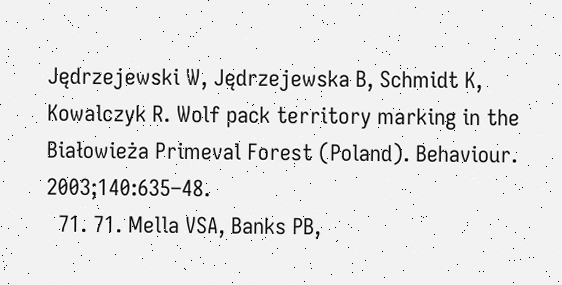Jędrzejewski W, Jędrzejewska B, Schmidt K, Kowalczyk R. Wolf pack territory marking in the Białowieża Primeval Forest (Poland). Behaviour. 2003;140:635–48.
  71. 71. Mella VSA, Banks PB,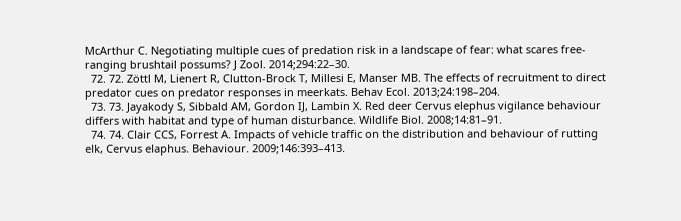McArthur C. Negotiating multiple cues of predation risk in a landscape of fear: what scares free-ranging brushtail possums? J Zool. 2014;294:22–30.
  72. 72. Zöttl M, Lienert R, Clutton-Brock T, Millesi E, Manser MB. The effects of recruitment to direct predator cues on predator responses in meerkats. Behav Ecol. 2013;24:198–204.
  73. 73. Jayakody S, Sibbald AM, Gordon IJ, Lambin X. Red deer Cervus elephus vigilance behaviour differs with habitat and type of human disturbance. Wildlife Biol. 2008;14:81–91.
  74. 74. Clair CCS, Forrest A. Impacts of vehicle traffic on the distribution and behaviour of rutting elk, Cervus elaphus. Behaviour. 2009;146:393–413.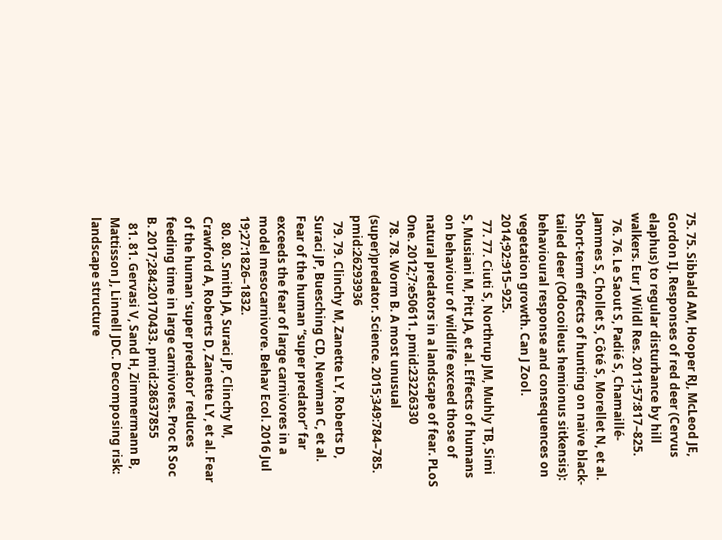75. 75. Sibbald AM, Hooper RJ, McLeod JE, Gordon IJ. Responses of red deer (Cervus elaphus) to regular disturbance by hill walkers. Eur J Wildl Res. 2011;57:817–825.
  76. 76. Le Saout S, Padié S, Chamaillé-Jammes S, Chollet S, Côté S, Morellet N, et al. Short-term effects of hunting on naive black-tailed deer (Odocoileus hemionus sitkensis): behavioural response and consequences on vegetation growth. Can J Zool. 2014;92:915–925.
  77. 77. Ciuti S, Northrup JM, Muhly TB, Simi S, Musiani M, Pitt JA, et al. Effects of humans on behaviour of wildlife exceed those of natural predators in a landscape of fear. PLoS One. 2012;7:e50611. pmid:23226330
  78. 78. Worm B. A most unusual (super)predator. Science. 2015;349:784–785. pmid:26293936
  79. 79. Clinchy M, Zanette LY, Roberts D, Suraci JP, Buesching CD, Newman C, et al. Fear of the human “super predator” far exceeds the fear of large carnivores in a model mesocarnivore. Behav Ecol. 2016 Jul 19;27:1826–1832.
  80. 80. Smith JA, Suraci JP, Clinchy M, Crawford A, Roberts D, Zanette LY, et al. Fear of the human ‘super predator’ reduces feeding time in large carnivores. Proc R Soc B. 2017;284:20170433. pmid:28637855
  81. 81. Gervasi V, Sand H, Zimmermann B, Mattisson J, Linnell JDC. Decomposing risk: landscape structure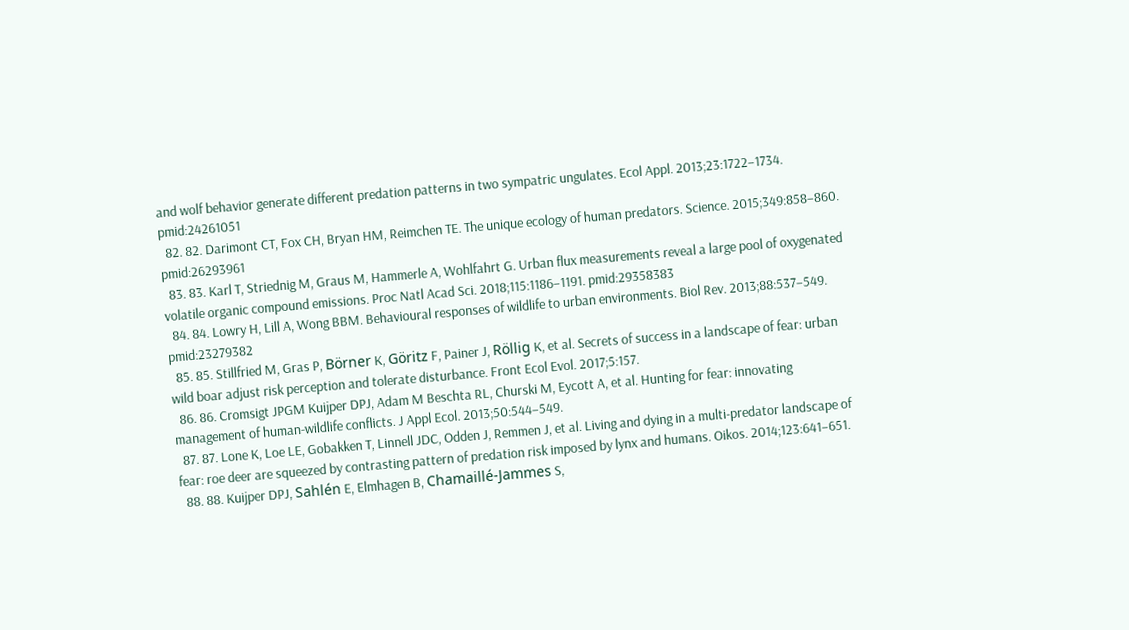and wolf behavior generate different predation patterns in two sympatric ungulates. Ecol Appl. 2013;23:1722–1734. pmid:24261051
  82. 82. Darimont CT, Fox CH, Bryan HM, Reimchen TE. The unique ecology of human predators. Science. 2015;349:858–860. pmid:26293961
  83. 83. Karl T, Striednig M, Graus M, Hammerle A, Wohlfahrt G. Urban flux measurements reveal a large pool of oxygenated volatile organic compound emissions. Proc Natl Acad Sci. 2018;115:1186–1191. pmid:29358383
  84. 84. Lowry H, Lill A, Wong BBM. Behavioural responses of wildlife to urban environments. Biol Rev. 2013;88:537–549. pmid:23279382
  85. 85. Stillfried M, Gras P, Börner K, Göritz F, Painer J, Röllig K, et al. Secrets of success in a landscape of fear: urban wild boar adjust risk perception and tolerate disturbance. Front Ecol Evol. 2017;5:157.
  86. 86. Cromsigt JPGM Kuijper DPJ, Adam M Beschta RL, Churski M, Eycott A, et al. Hunting for fear: innovating management of human-wildlife conflicts. J Appl Ecol. 2013;50:544–549.
  87. 87. Lone K, Loe LE, Gobakken T, Linnell JDC, Odden J, Remmen J, et al. Living and dying in a multi-predator landscape of fear: roe deer are squeezed by contrasting pattern of predation risk imposed by lynx and humans. Oikos. 2014;123:641–651.
  88. 88. Kuijper DPJ, Sahlén E, Elmhagen B, Chamaillé-Jammes S,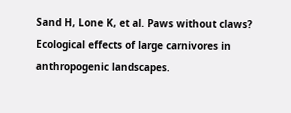Sand H, Lone K, et al. Paws without claws? Ecological effects of large carnivores in anthropogenic landscapes.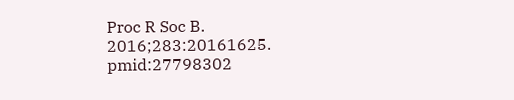Proc R Soc B. 2016;283:20161625. pmid:27798302